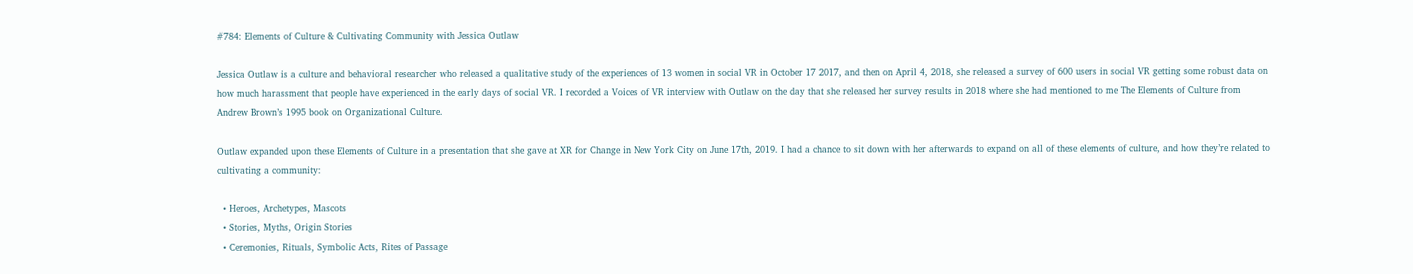#784: Elements of Culture & Cultivating Community with Jessica Outlaw

Jessica Outlaw is a culture and behavioral researcher who released a qualitative study of the experiences of 13 women in social VR in October 17 2017, and then on April 4, 2018, she released a survey of 600 users in social VR getting some robust data on how much harassment that people have experienced in the early days of social VR. I recorded a Voices of VR interview with Outlaw on the day that she released her survey results in 2018 where she had mentioned to me The Elements of Culture from Andrew Brown’s 1995 book on Organizational Culture.

Outlaw expanded upon these Elements of Culture in a presentation that she gave at XR for Change in New York City on June 17th, 2019. I had a chance to sit down with her afterwards to expand on all of these elements of culture, and how they’re related to cultivating a community:

  • Heroes, Archetypes, Mascots
  • Stories, Myths, Origin Stories
  • Ceremonies, Rituals, Symbolic Acts, Rites of Passage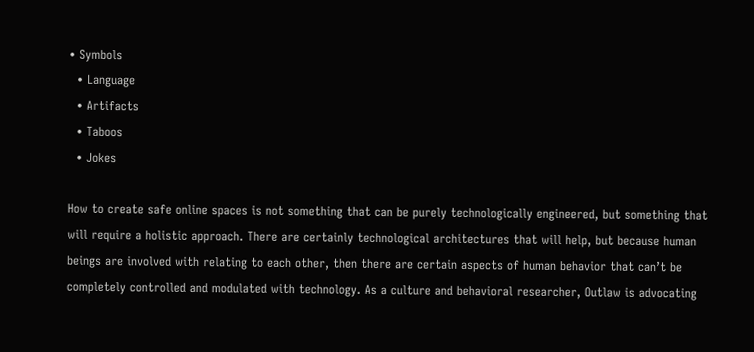• Symbols
  • Language
  • Artifacts
  • Taboos
  • Jokes

How to create safe online spaces is not something that can be purely technologically engineered, but something that will require a holistic approach. There are certainly technological architectures that will help, but because human beings are involved with relating to each other, then there are certain aspects of human behavior that can’t be completely controlled and modulated with technology. As a culture and behavioral researcher, Outlaw is advocating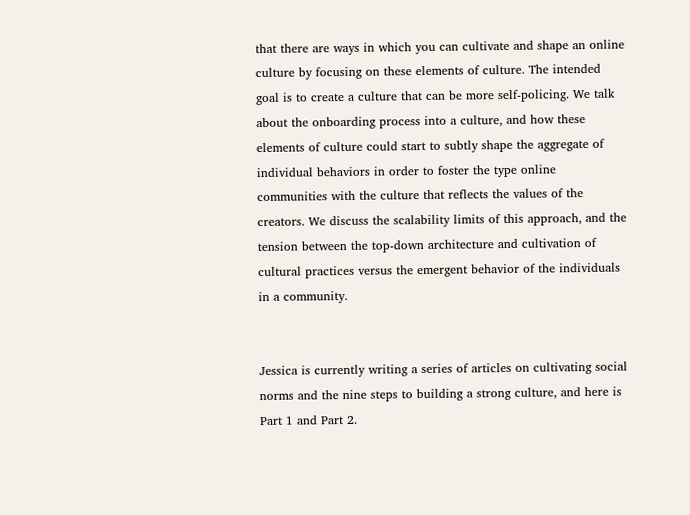that there are ways in which you can cultivate and shape an online culture by focusing on these elements of culture. The intended goal is to create a culture that can be more self-policing. We talk about the onboarding process into a culture, and how these elements of culture could start to subtly shape the aggregate of individual behaviors in order to foster the type online communities with the culture that reflects the values of the creators. We discuss the scalability limits of this approach, and the tension between the top-down architecture and cultivation of cultural practices versus the emergent behavior of the individuals in a community.


Jessica is currently writing a series of articles on cultivating social norms and the nine steps to building a strong culture, and here is Part 1 and Part 2.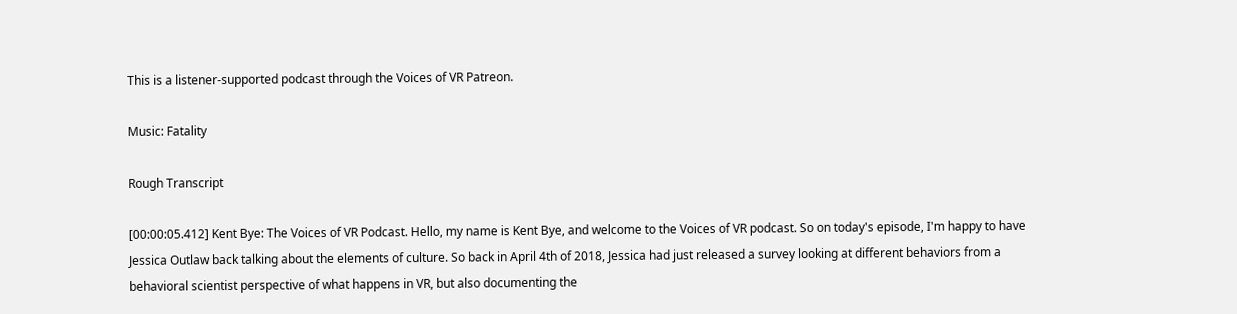This is a listener-supported podcast through the Voices of VR Patreon.

Music: Fatality

Rough Transcript

[00:00:05.412] Kent Bye: The Voices of VR Podcast. Hello, my name is Kent Bye, and welcome to the Voices of VR podcast. So on today's episode, I'm happy to have Jessica Outlaw back talking about the elements of culture. So back in April 4th of 2018, Jessica had just released a survey looking at different behaviors from a behavioral scientist perspective of what happens in VR, but also documenting the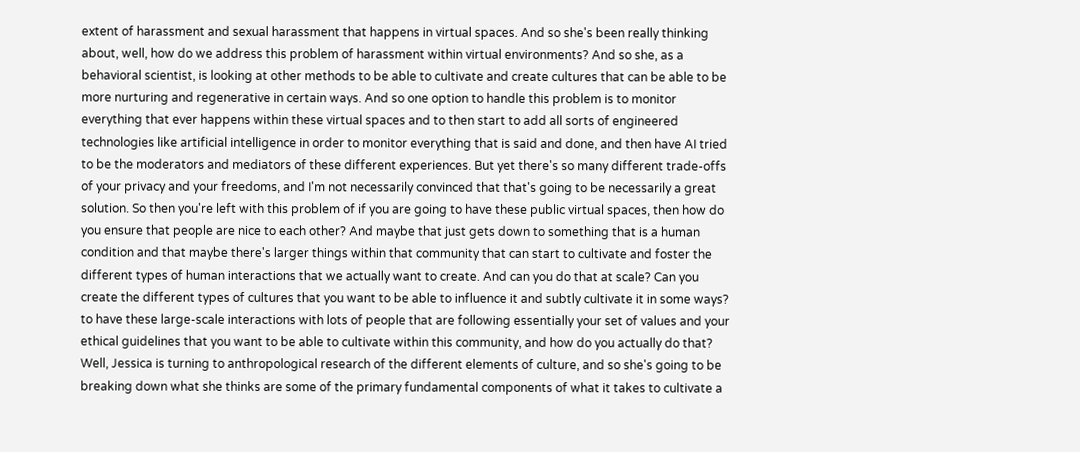extent of harassment and sexual harassment that happens in virtual spaces. And so she's been really thinking about, well, how do we address this problem of harassment within virtual environments? And so she, as a behavioral scientist, is looking at other methods to be able to cultivate and create cultures that can be able to be more nurturing and regenerative in certain ways. And so one option to handle this problem is to monitor everything that ever happens within these virtual spaces and to then start to add all sorts of engineered technologies like artificial intelligence in order to monitor everything that is said and done, and then have AI tried to be the moderators and mediators of these different experiences. But yet there's so many different trade-offs of your privacy and your freedoms, and I'm not necessarily convinced that that's going to be necessarily a great solution. So then you're left with this problem of if you are going to have these public virtual spaces, then how do you ensure that people are nice to each other? And maybe that just gets down to something that is a human condition and that maybe there's larger things within that community that can start to cultivate and foster the different types of human interactions that we actually want to create. And can you do that at scale? Can you create the different types of cultures that you want to be able to influence it and subtly cultivate it in some ways? to have these large-scale interactions with lots of people that are following essentially your set of values and your ethical guidelines that you want to be able to cultivate within this community, and how do you actually do that? Well, Jessica is turning to anthropological research of the different elements of culture, and so she's going to be breaking down what she thinks are some of the primary fundamental components of what it takes to cultivate a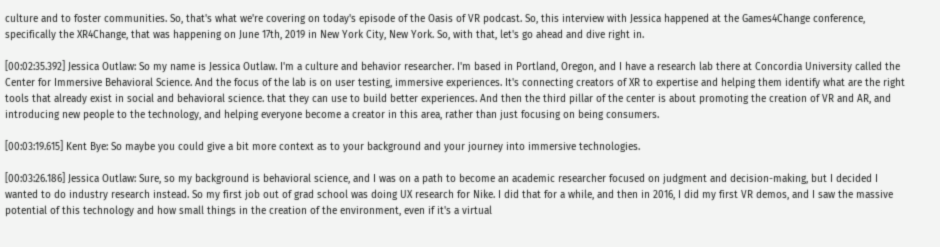culture and to foster communities. So, that's what we're covering on today's episode of the Oasis of VR podcast. So, this interview with Jessica happened at the Games4Change conference, specifically the XR4Change, that was happening on June 17th, 2019 in New York City, New York. So, with that, let's go ahead and dive right in.

[00:02:35.392] Jessica Outlaw: So my name is Jessica Outlaw. I'm a culture and behavior researcher. I'm based in Portland, Oregon, and I have a research lab there at Concordia University called the Center for Immersive Behavioral Science. And the focus of the lab is on user testing, immersive experiences. It's connecting creators of XR to expertise and helping them identify what are the right tools that already exist in social and behavioral science. that they can use to build better experiences. And then the third pillar of the center is about promoting the creation of VR and AR, and introducing new people to the technology, and helping everyone become a creator in this area, rather than just focusing on being consumers.

[00:03:19.615] Kent Bye: So maybe you could give a bit more context as to your background and your journey into immersive technologies.

[00:03:26.186] Jessica Outlaw: Sure, so my background is behavioral science, and I was on a path to become an academic researcher focused on judgment and decision-making, but I decided I wanted to do industry research instead. So my first job out of grad school was doing UX research for Nike. I did that for a while, and then in 2016, I did my first VR demos, and I saw the massive potential of this technology and how small things in the creation of the environment, even if it's a virtual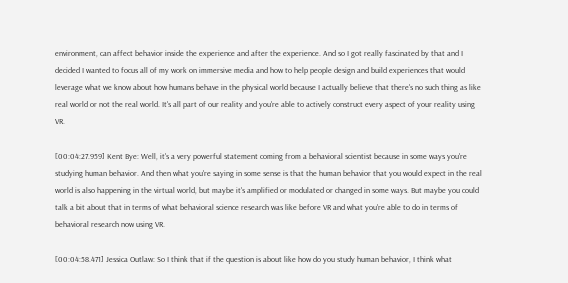environment, can affect behavior inside the experience and after the experience. And so I got really fascinated by that and I decided I wanted to focus all of my work on immersive media and how to help people design and build experiences that would leverage what we know about how humans behave in the physical world because I actually believe that there's no such thing as like real world or not the real world. It's all part of our reality and you're able to actively construct every aspect of your reality using VR.

[00:04:27.959] Kent Bye: Well, it's a very powerful statement coming from a behavioral scientist because in some ways you're studying human behavior. And then what you're saying in some sense is that the human behavior that you would expect in the real world is also happening in the virtual world, but maybe it's amplified or modulated or changed in some ways. But maybe you could talk a bit about that in terms of what behavioral science research was like before VR and what you're able to do in terms of behavioral research now using VR.

[00:04:58.471] Jessica Outlaw: So I think that if the question is about like how do you study human behavior, I think what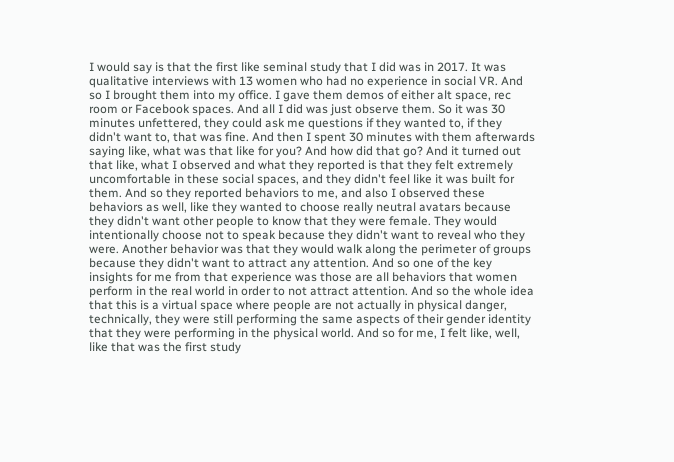I would say is that the first like seminal study that I did was in 2017. It was qualitative interviews with 13 women who had no experience in social VR. And so I brought them into my office. I gave them demos of either alt space, rec room or Facebook spaces. And all I did was just observe them. So it was 30 minutes unfettered, they could ask me questions if they wanted to, if they didn't want to, that was fine. And then I spent 30 minutes with them afterwards saying like, what was that like for you? And how did that go? And it turned out that like, what I observed and what they reported is that they felt extremely uncomfortable in these social spaces, and they didn't feel like it was built for them. And so they reported behaviors to me, and also I observed these behaviors as well, like they wanted to choose really neutral avatars because they didn't want other people to know that they were female. They would intentionally choose not to speak because they didn't want to reveal who they were. Another behavior was that they would walk along the perimeter of groups because they didn't want to attract any attention. And so one of the key insights for me from that experience was those are all behaviors that women perform in the real world in order to not attract attention. And so the whole idea that this is a virtual space where people are not actually in physical danger, technically, they were still performing the same aspects of their gender identity that they were performing in the physical world. And so for me, I felt like, well, like that was the first study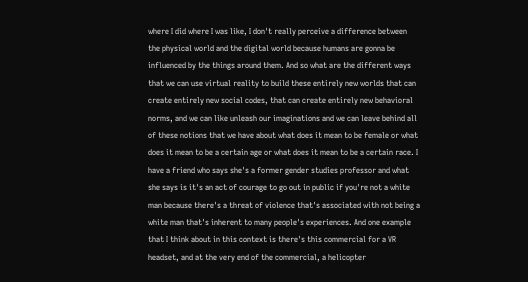where I did where I was like, I don't really perceive a difference between the physical world and the digital world because humans are gonna be influenced by the things around them. And so what are the different ways that we can use virtual reality to build these entirely new worlds that can create entirely new social codes, that can create entirely new behavioral norms, and we can like unleash our imaginations and we can leave behind all of these notions that we have about what does it mean to be female or what does it mean to be a certain age or what does it mean to be a certain race. I have a friend who says she's a former gender studies professor and what she says is it's an act of courage to go out in public if you're not a white man because there's a threat of violence that's associated with not being a white man that's inherent to many people's experiences. And one example that I think about in this context is there's this commercial for a VR headset, and at the very end of the commercial, a helicopter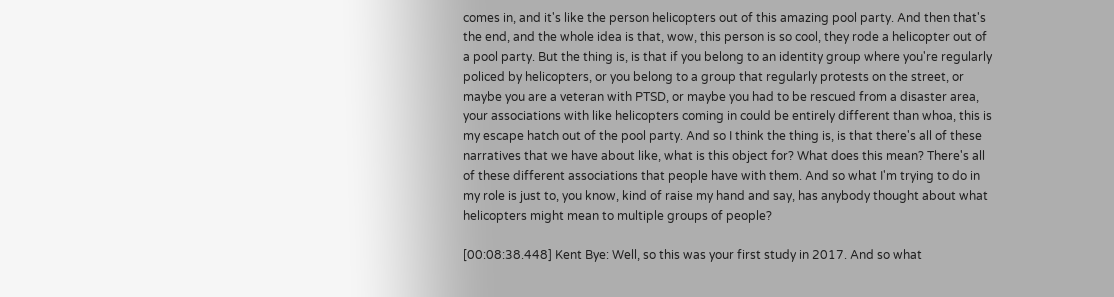comes in, and it's like the person helicopters out of this amazing pool party. And then that's the end, and the whole idea is that, wow, this person is so cool, they rode a helicopter out of a pool party. But the thing is, is that if you belong to an identity group where you're regularly policed by helicopters, or you belong to a group that regularly protests on the street, or maybe you are a veteran with PTSD, or maybe you had to be rescued from a disaster area, your associations with like helicopters coming in could be entirely different than whoa, this is my escape hatch out of the pool party. And so I think the thing is, is that there's all of these narratives that we have about like, what is this object for? What does this mean? There's all of these different associations that people have with them. And so what I'm trying to do in my role is just to, you know, kind of raise my hand and say, has anybody thought about what helicopters might mean to multiple groups of people?

[00:08:38.448] Kent Bye: Well, so this was your first study in 2017. And so what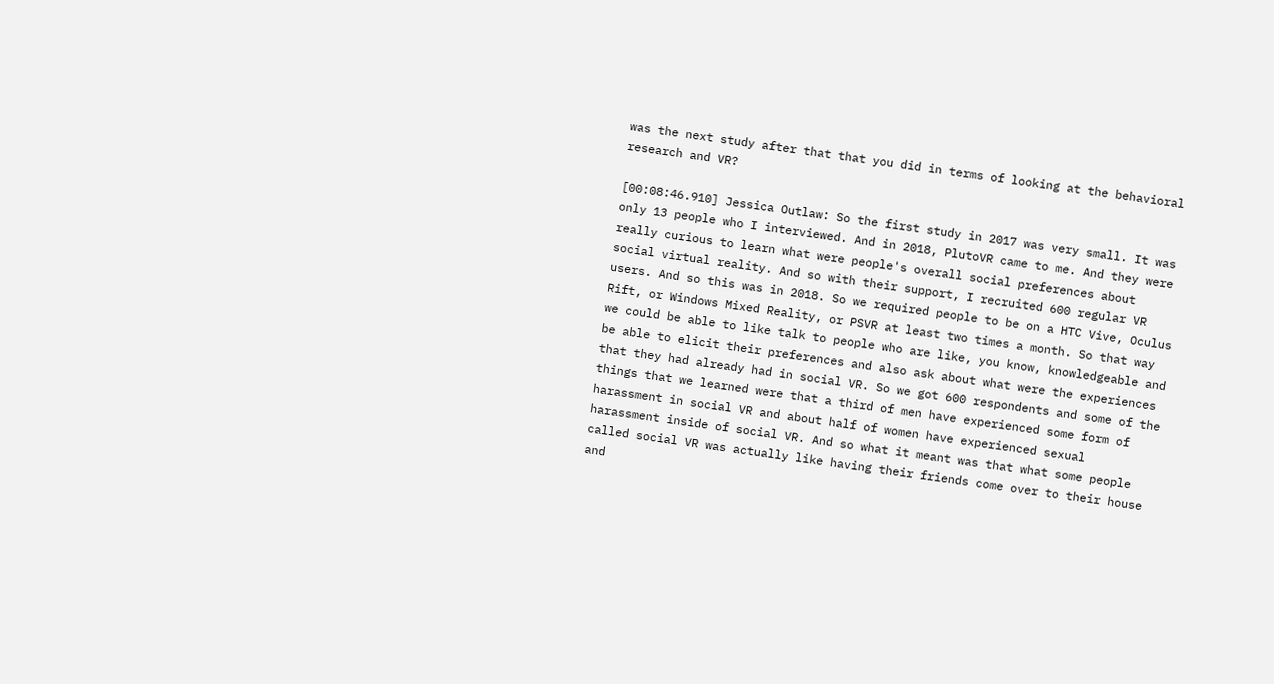was the next study after that that you did in terms of looking at the behavioral research and VR?

[00:08:46.910] Jessica Outlaw: So the first study in 2017 was very small. It was only 13 people who I interviewed. And in 2018, PlutoVR came to me. And they were really curious to learn what were people's overall social preferences about social virtual reality. And so with their support, I recruited 600 regular VR users. And so this was in 2018. So we required people to be on a HTC Vive, Oculus Rift, or Windows Mixed Reality, or PSVR at least two times a month. So that way we could be able to like talk to people who are like, you know, knowledgeable and be able to elicit their preferences and also ask about what were the experiences that they had already had in social VR. So we got 600 respondents and some of the things that we learned were that a third of men have experienced some form of harassment in social VR and about half of women have experienced sexual harassment inside of social VR. And so what it meant was that what some people called social VR was actually like having their friends come over to their house and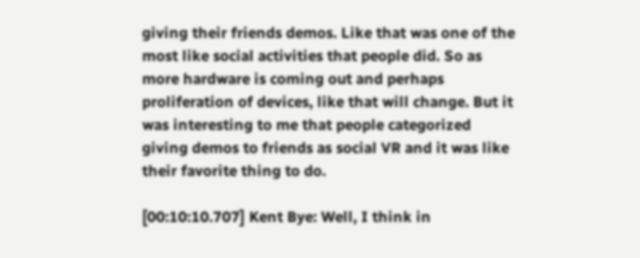giving their friends demos. Like that was one of the most like social activities that people did. So as more hardware is coming out and perhaps proliferation of devices, like that will change. But it was interesting to me that people categorized giving demos to friends as social VR and it was like their favorite thing to do.

[00:10:10.707] Kent Bye: Well, I think in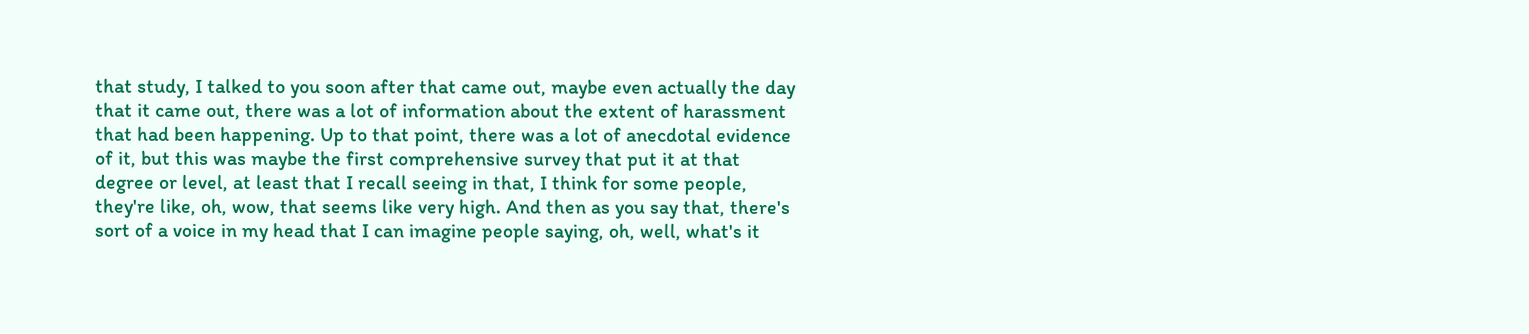that study, I talked to you soon after that came out, maybe even actually the day that it came out, there was a lot of information about the extent of harassment that had been happening. Up to that point, there was a lot of anecdotal evidence of it, but this was maybe the first comprehensive survey that put it at that degree or level, at least that I recall seeing in that, I think for some people, they're like, oh, wow, that seems like very high. And then as you say that, there's sort of a voice in my head that I can imagine people saying, oh, well, what's it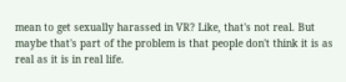mean to get sexually harassed in VR? Like, that's not real. But maybe that's part of the problem is that people don't think it is as real as it is in real life.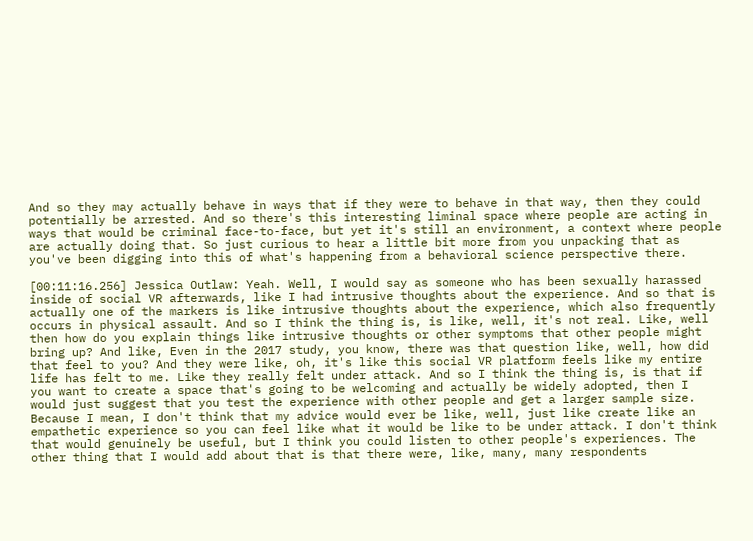And so they may actually behave in ways that if they were to behave in that way, then they could potentially be arrested. And so there's this interesting liminal space where people are acting in ways that would be criminal face-to-face, but yet it's still an environment, a context where people are actually doing that. So just curious to hear a little bit more from you unpacking that as you've been digging into this of what's happening from a behavioral science perspective there.

[00:11:16.256] Jessica Outlaw: Yeah. Well, I would say as someone who has been sexually harassed inside of social VR afterwards, like I had intrusive thoughts about the experience. And so that is actually one of the markers is like intrusive thoughts about the experience, which also frequently occurs in physical assault. And so I think the thing is, is like, well, it's not real. Like, well then how do you explain things like intrusive thoughts or other symptoms that other people might bring up? And like, Even in the 2017 study, you know, there was that question like, well, how did that feel to you? And they were like, oh, it's like this social VR platform feels like my entire life has felt to me. Like they really felt under attack. And so I think the thing is, is that if you want to create a space that's going to be welcoming and actually be widely adopted, then I would just suggest that you test the experience with other people and get a larger sample size. Because I mean, I don't think that my advice would ever be like, well, just like create like an empathetic experience so you can feel like what it would be like to be under attack. I don't think that would genuinely be useful, but I think you could listen to other people's experiences. The other thing that I would add about that is that there were, like, many, many respondents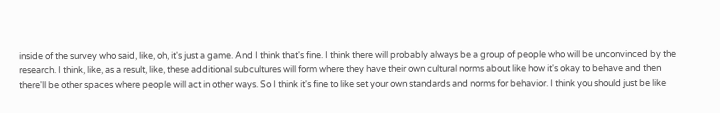inside of the survey who said, like, oh, it's just a game. And I think that's fine. I think there will probably always be a group of people who will be unconvinced by the research. I think, like, as a result, like, these additional subcultures will form where they have their own cultural norms about like how it's okay to behave and then there'll be other spaces where people will act in other ways. So I think it's fine to like set your own standards and norms for behavior. I think you should just be like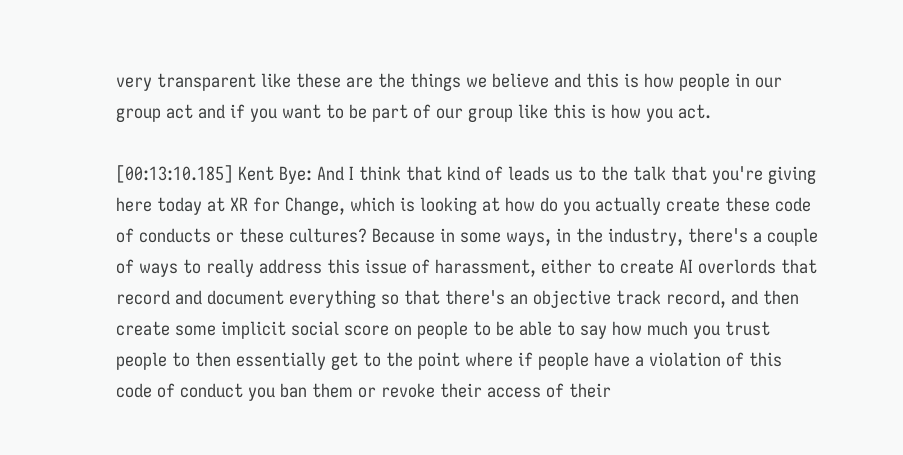very transparent like these are the things we believe and this is how people in our group act and if you want to be part of our group like this is how you act.

[00:13:10.185] Kent Bye: And I think that kind of leads us to the talk that you're giving here today at XR for Change, which is looking at how do you actually create these code of conducts or these cultures? Because in some ways, in the industry, there's a couple of ways to really address this issue of harassment, either to create AI overlords that record and document everything so that there's an objective track record, and then create some implicit social score on people to be able to say how much you trust people to then essentially get to the point where if people have a violation of this code of conduct you ban them or revoke their access of their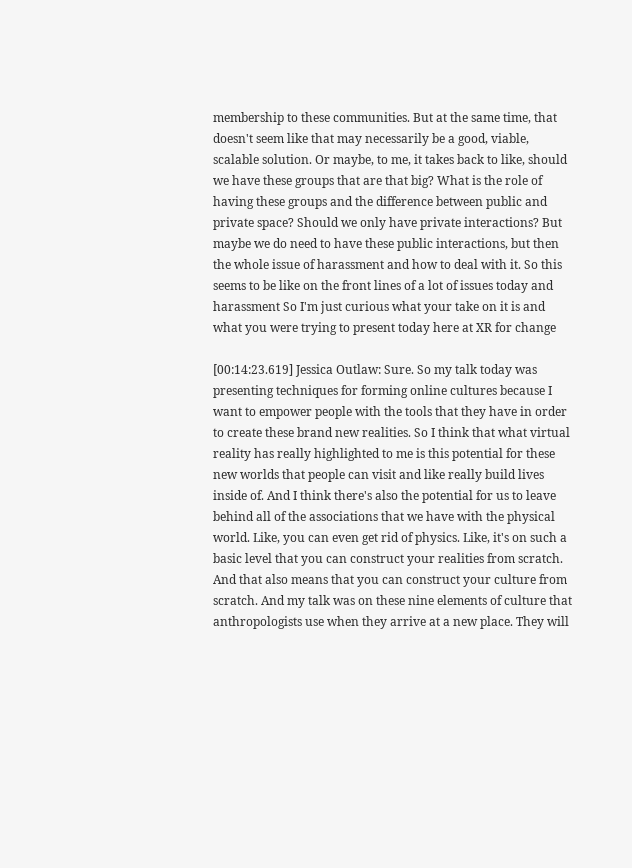membership to these communities. But at the same time, that doesn't seem like that may necessarily be a good, viable, scalable solution. Or maybe, to me, it takes back to like, should we have these groups that are that big? What is the role of having these groups and the difference between public and private space? Should we only have private interactions? But maybe we do need to have these public interactions, but then the whole issue of harassment and how to deal with it. So this seems to be like on the front lines of a lot of issues today and harassment So I'm just curious what your take on it is and what you were trying to present today here at XR for change

[00:14:23.619] Jessica Outlaw: Sure. So my talk today was presenting techniques for forming online cultures because I want to empower people with the tools that they have in order to create these brand new realities. So I think that what virtual reality has really highlighted to me is this potential for these new worlds that people can visit and like really build lives inside of. And I think there's also the potential for us to leave behind all of the associations that we have with the physical world. Like, you can even get rid of physics. Like, it's on such a basic level that you can construct your realities from scratch. And that also means that you can construct your culture from scratch. And my talk was on these nine elements of culture that anthropologists use when they arrive at a new place. They will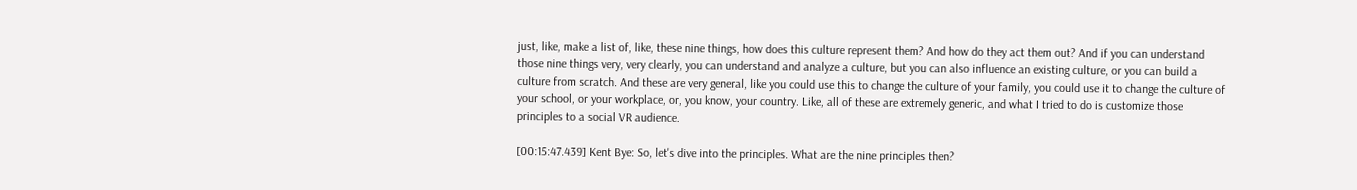just, like, make a list of, like, these nine things, how does this culture represent them? And how do they act them out? And if you can understand those nine things very, very clearly, you can understand and analyze a culture, but you can also influence an existing culture, or you can build a culture from scratch. And these are very general, like you could use this to change the culture of your family, you could use it to change the culture of your school, or your workplace, or, you know, your country. Like, all of these are extremely generic, and what I tried to do is customize those principles to a social VR audience.

[00:15:47.439] Kent Bye: So, let's dive into the principles. What are the nine principles then?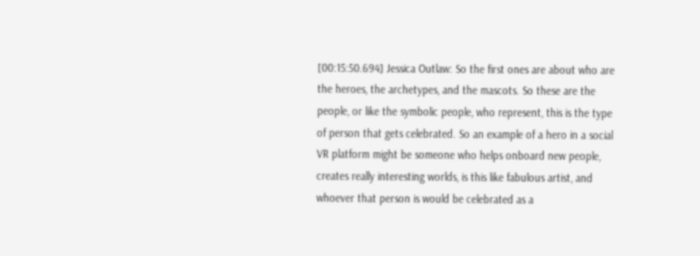[00:15:50.694] Jessica Outlaw: So the first ones are about who are the heroes, the archetypes, and the mascots. So these are the people, or like the symbolic people, who represent, this is the type of person that gets celebrated. So an example of a hero in a social VR platform might be someone who helps onboard new people, creates really interesting worlds, is this like fabulous artist, and whoever that person is would be celebrated as a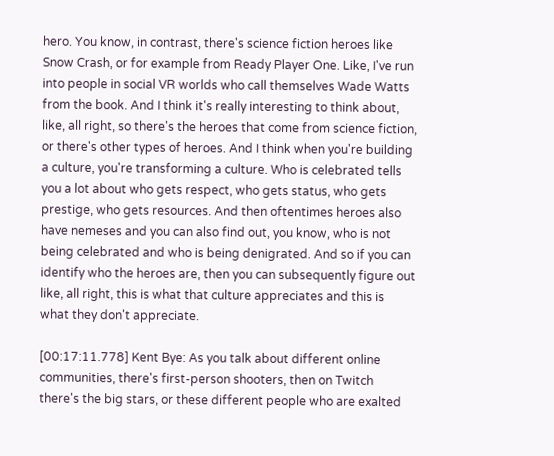hero. You know, in contrast, there's science fiction heroes like Snow Crash, or for example from Ready Player One. Like, I've run into people in social VR worlds who call themselves Wade Watts from the book. And I think it's really interesting to think about, like, all right, so there's the heroes that come from science fiction, or there's other types of heroes. And I think when you're building a culture, you're transforming a culture. Who is celebrated tells you a lot about who gets respect, who gets status, who gets prestige, who gets resources. And then oftentimes heroes also have nemeses and you can also find out, you know, who is not being celebrated and who is being denigrated. And so if you can identify who the heroes are, then you can subsequently figure out like, all right, this is what that culture appreciates and this is what they don't appreciate.

[00:17:11.778] Kent Bye: As you talk about different online communities, there's first-person shooters, then on Twitch there's the big stars, or these different people who are exalted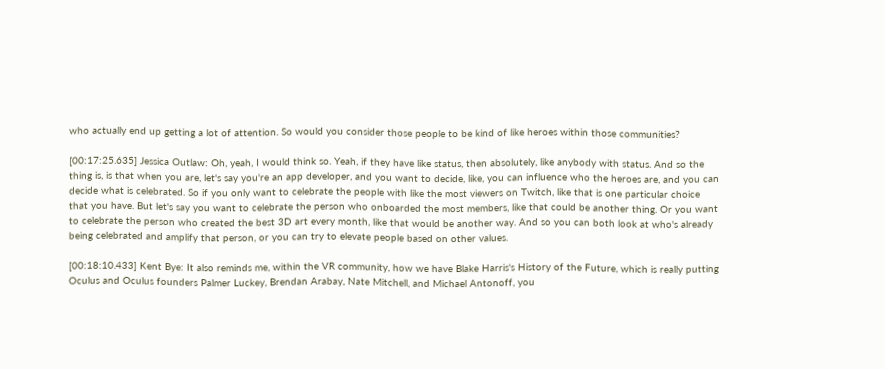who actually end up getting a lot of attention. So would you consider those people to be kind of like heroes within those communities?

[00:17:25.635] Jessica Outlaw: Oh, yeah, I would think so. Yeah, if they have like status, then absolutely, like anybody with status. And so the thing is, is that when you are, let's say you're an app developer, and you want to decide, like, you can influence who the heroes are, and you can decide what is celebrated. So if you only want to celebrate the people with like the most viewers on Twitch, like that is one particular choice that you have. But let's say you want to celebrate the person who onboarded the most members, like that could be another thing. Or you want to celebrate the person who created the best 3D art every month, like that would be another way. And so you can both look at who's already being celebrated and amplify that person, or you can try to elevate people based on other values.

[00:18:10.433] Kent Bye: It also reminds me, within the VR community, how we have Blake Harris's History of the Future, which is really putting Oculus and Oculus founders Palmer Luckey, Brendan Arabay, Nate Mitchell, and Michael Antonoff, you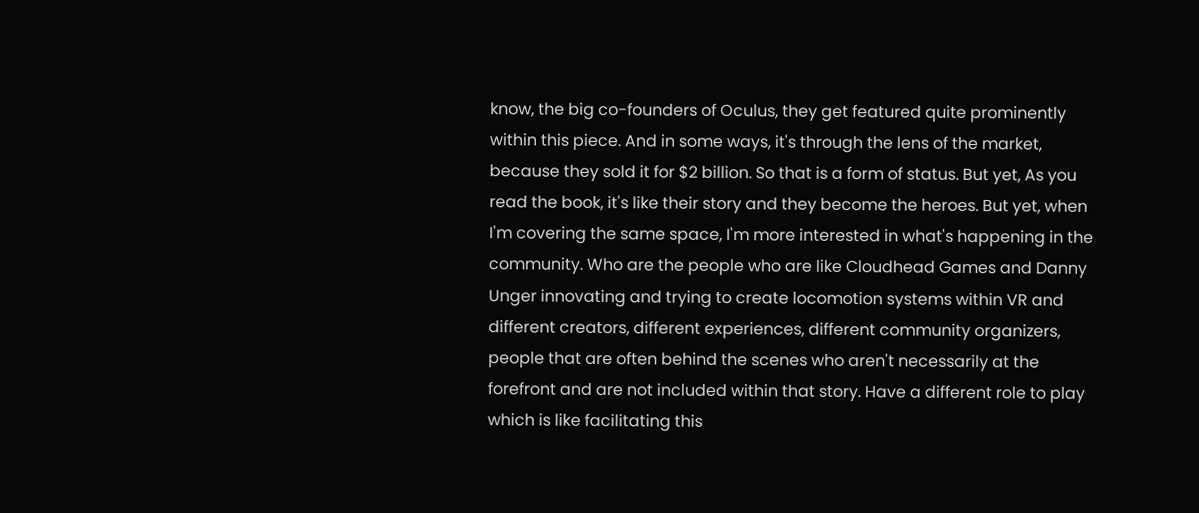know, the big co-founders of Oculus, they get featured quite prominently within this piece. And in some ways, it's through the lens of the market, because they sold it for $2 billion. So that is a form of status. But yet, As you read the book, it's like their story and they become the heroes. But yet, when I'm covering the same space, I'm more interested in what's happening in the community. Who are the people who are like Cloudhead Games and Danny Unger innovating and trying to create locomotion systems within VR and different creators, different experiences, different community organizers, people that are often behind the scenes who aren't necessarily at the forefront and are not included within that story. Have a different role to play which is like facilitating this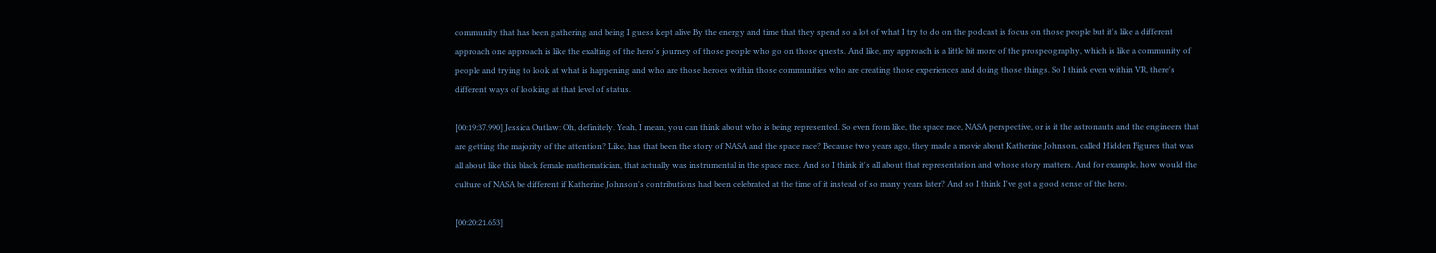community that has been gathering and being I guess kept alive By the energy and time that they spend so a lot of what I try to do on the podcast is focus on those people but it's like a different approach one approach is like the exalting of the hero's journey of those people who go on those quests. And like, my approach is a little bit more of the prospeography, which is like a community of people and trying to look at what is happening and who are those heroes within those communities who are creating those experiences and doing those things. So I think even within VR, there's different ways of looking at that level of status.

[00:19:37.990] Jessica Outlaw: Oh, definitely. Yeah, I mean, you can think about who is being represented. So even from like, the space race, NASA perspective, or is it the astronauts and the engineers that are getting the majority of the attention? Like, has that been the story of NASA and the space race? Because two years ago, they made a movie about Katherine Johnson, called Hidden Figures that was all about like this black female mathematician, that actually was instrumental in the space race. And so I think it's all about that representation and whose story matters. And for example, how would the culture of NASA be different if Katherine Johnson's contributions had been celebrated at the time of it instead of so many years later? And so I think I've got a good sense of the hero.

[00:20:21.653]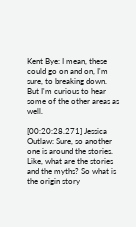Kent Bye: I mean, these could go on and on, I'm sure, to breaking down. But I'm curious to hear some of the other areas as well.

[00:20:28.271] Jessica Outlaw: Sure, so another one is around the stories. Like, what are the stories and the myths? So what is the origin story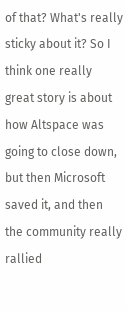of that? What's really sticky about it? So I think one really great story is about how Altspace was going to close down, but then Microsoft saved it, and then the community really rallied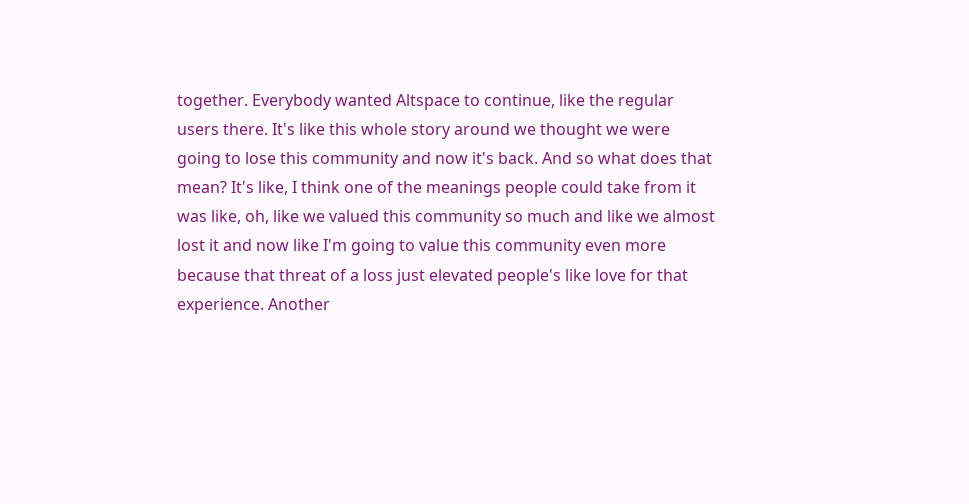together. Everybody wanted Altspace to continue, like the regular users there. It's like this whole story around we thought we were going to lose this community and now it's back. And so what does that mean? It's like, I think one of the meanings people could take from it was like, oh, like we valued this community so much and like we almost lost it and now like I'm going to value this community even more because that threat of a loss just elevated people's like love for that experience. Another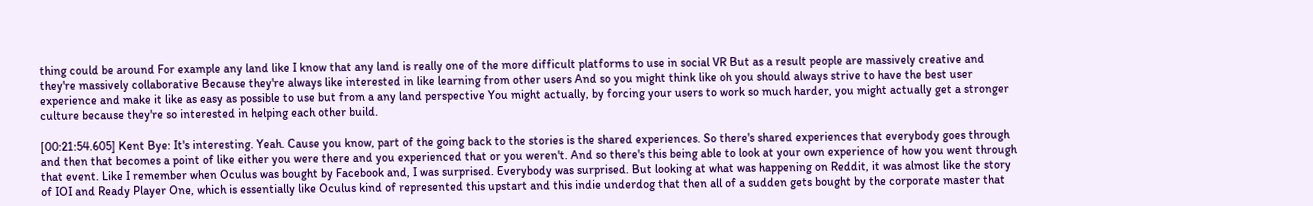thing could be around For example any land like I know that any land is really one of the more difficult platforms to use in social VR But as a result people are massively creative and they're massively collaborative Because they're always like interested in like learning from other users And so you might think like oh you should always strive to have the best user experience and make it like as easy as possible to use but from a any land perspective You might actually, by forcing your users to work so much harder, you might actually get a stronger culture because they're so interested in helping each other build.

[00:21:54.605] Kent Bye: It's interesting. Yeah. Cause you know, part of the going back to the stories is the shared experiences. So there's shared experiences that everybody goes through and then that becomes a point of like either you were there and you experienced that or you weren't. And so there's this being able to look at your own experience of how you went through that event. Like I remember when Oculus was bought by Facebook and, I was surprised. Everybody was surprised. But looking at what was happening on Reddit, it was almost like the story of IOI and Ready Player One, which is essentially like Oculus kind of represented this upstart and this indie underdog that then all of a sudden gets bought by the corporate master that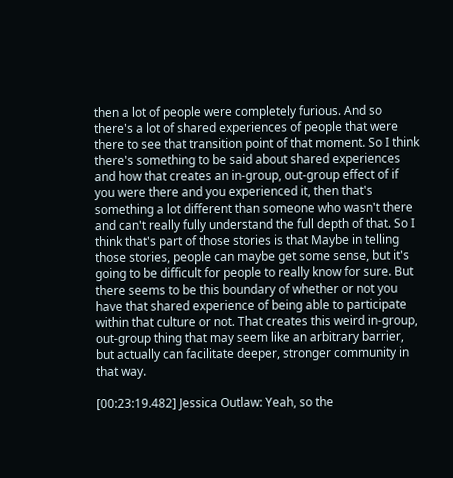then a lot of people were completely furious. And so there's a lot of shared experiences of people that were there to see that transition point of that moment. So I think there's something to be said about shared experiences and how that creates an in-group, out-group effect of if you were there and you experienced it, then that's something a lot different than someone who wasn't there and can't really fully understand the full depth of that. So I think that's part of those stories is that Maybe in telling those stories, people can maybe get some sense, but it's going to be difficult for people to really know for sure. But there seems to be this boundary of whether or not you have that shared experience of being able to participate within that culture or not. That creates this weird in-group, out-group thing that may seem like an arbitrary barrier, but actually can facilitate deeper, stronger community in that way.

[00:23:19.482] Jessica Outlaw: Yeah, so the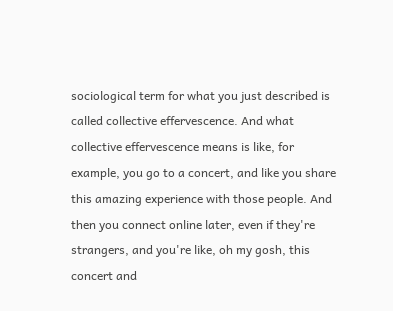sociological term for what you just described is called collective effervescence. And what collective effervescence means is like, for example, you go to a concert, and like you share this amazing experience with those people. And then you connect online later, even if they're strangers, and you're like, oh my gosh, this concert and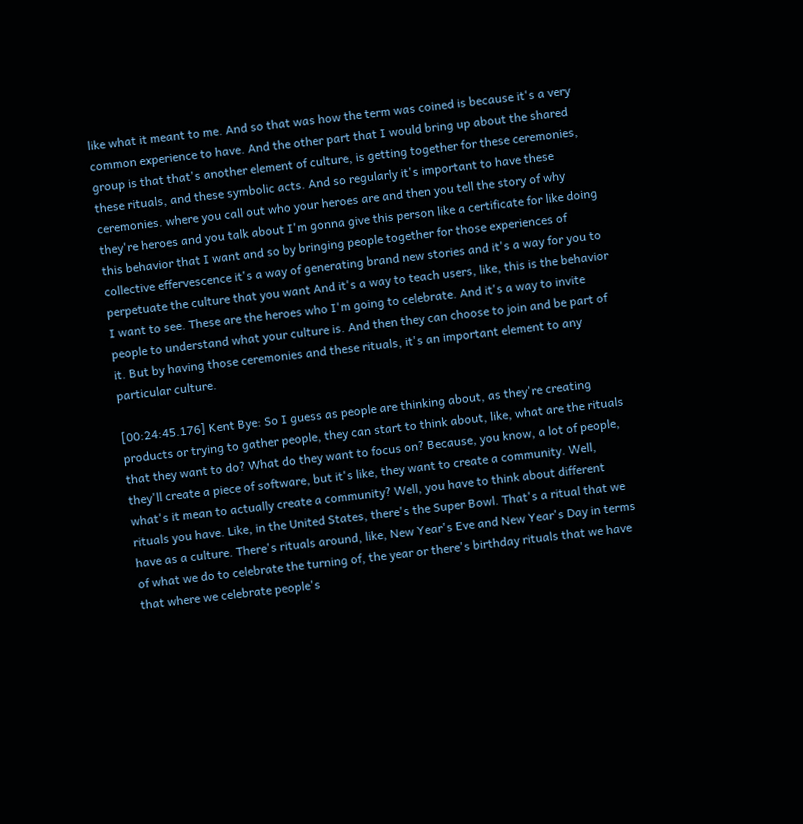like what it meant to me. And so that was how the term was coined is because it's a very common experience to have. And the other part that I would bring up about the shared group is that that's another element of culture, is getting together for these ceremonies, these rituals, and these symbolic acts. And so regularly it's important to have these ceremonies. where you call out who your heroes are and then you tell the story of why they're heroes and you talk about I'm gonna give this person like a certificate for like doing this behavior that I want and so by bringing people together for those experiences of collective effervescence it's a way of generating brand new stories and it's a way for you to perpetuate the culture that you want And it's a way to teach users, like, this is the behavior I want to see. These are the heroes who I'm going to celebrate. And it's a way to invite people to understand what your culture is. And then they can choose to join and be part of it. But by having those ceremonies and these rituals, it's an important element to any particular culture.

[00:24:45.176] Kent Bye: So I guess as people are thinking about, as they're creating products or trying to gather people, they can start to think about, like, what are the rituals that they want to do? What do they want to focus on? Because, you know, a lot of people, they'll create a piece of software, but it's like, they want to create a community. Well, what's it mean to actually create a community? Well, you have to think about different rituals you have. Like, in the United States, there's the Super Bowl. That's a ritual that we have as a culture. There's rituals around, like, New Year's Eve and New Year's Day in terms of what we do to celebrate the turning of, the year or there's birthday rituals that we have that where we celebrate people's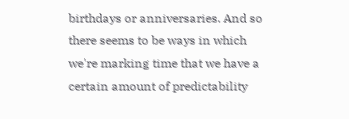birthdays or anniversaries. And so there seems to be ways in which we're marking time that we have a certain amount of predictability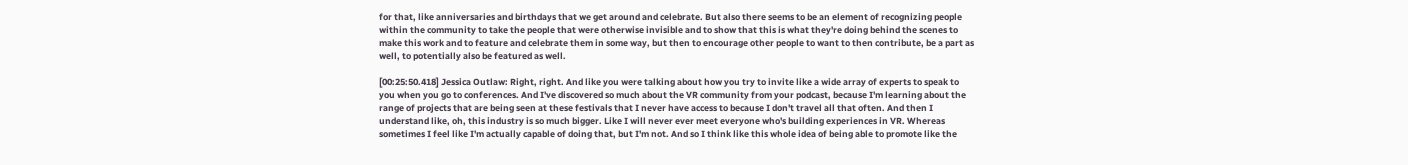for that, like anniversaries and birthdays that we get around and celebrate. But also there seems to be an element of recognizing people within the community to take the people that were otherwise invisible and to show that this is what they're doing behind the scenes to make this work and to feature and celebrate them in some way, but then to encourage other people to want to then contribute, be a part as well, to potentially also be featured as well.

[00:25:50.418] Jessica Outlaw: Right, right. And like you were talking about how you try to invite like a wide array of experts to speak to you when you go to conferences. And I've discovered so much about the VR community from your podcast, because I'm learning about the range of projects that are being seen at these festivals that I never have access to because I don't travel all that often. And then I understand like, oh, this industry is so much bigger. Like I will never ever meet everyone who's building experiences in VR. Whereas sometimes I feel like I'm actually capable of doing that, but I'm not. And so I think like this whole idea of being able to promote like the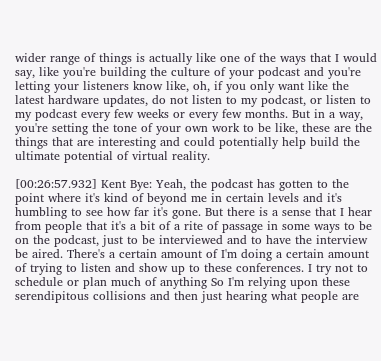wider range of things is actually like one of the ways that I would say, like you're building the culture of your podcast and you're letting your listeners know like, oh, if you only want like the latest hardware updates, do not listen to my podcast, or listen to my podcast every few weeks or every few months. But in a way, you're setting the tone of your own work to be like, these are the things that are interesting and could potentially help build the ultimate potential of virtual reality.

[00:26:57.932] Kent Bye: Yeah, the podcast has gotten to the point where it's kind of beyond me in certain levels and it's humbling to see how far it's gone. But there is a sense that I hear from people that it's a bit of a rite of passage in some ways to be on the podcast, just to be interviewed and to have the interview be aired. There's a certain amount of I'm doing a certain amount of trying to listen and show up to these conferences. I try not to schedule or plan much of anything So I'm relying upon these serendipitous collisions and then just hearing what people are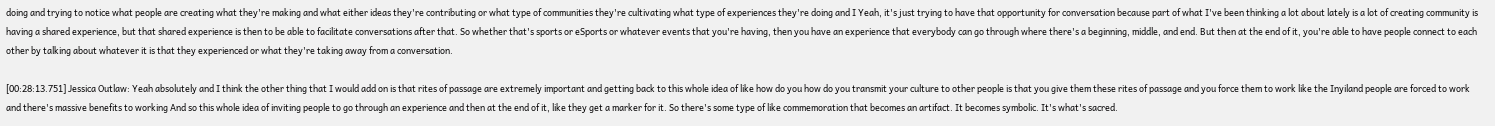doing and trying to notice what people are creating what they're making and what either ideas they're contributing or what type of communities they're cultivating what type of experiences they're doing and I Yeah, it's just trying to have that opportunity for conversation because part of what I've been thinking a lot about lately is a lot of creating community is having a shared experience, but that shared experience is then to be able to facilitate conversations after that. So whether that's sports or eSports or whatever events that you're having, then you have an experience that everybody can go through where there's a beginning, middle, and end. But then at the end of it, you're able to have people connect to each other by talking about whatever it is that they experienced or what they're taking away from a conversation.

[00:28:13.751] Jessica Outlaw: Yeah absolutely and I think the other thing that I would add on is that rites of passage are extremely important and getting back to this whole idea of like how do you how do you transmit your culture to other people is that you give them these rites of passage and you force them to work like the Inyiland people are forced to work and there's massive benefits to working And so this whole idea of inviting people to go through an experience and then at the end of it, like they get a marker for it. So there's some type of like commemoration that becomes an artifact. It becomes symbolic. It's what's sacred.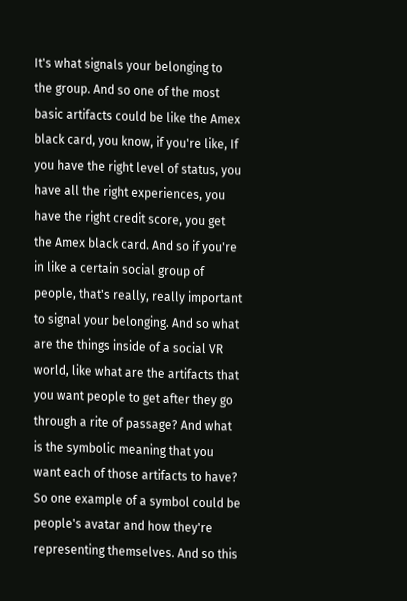It's what signals your belonging to the group. And so one of the most basic artifacts could be like the Amex black card, you know, if you're like, If you have the right level of status, you have all the right experiences, you have the right credit score, you get the Amex black card. And so if you're in like a certain social group of people, that's really, really important to signal your belonging. And so what are the things inside of a social VR world, like what are the artifacts that you want people to get after they go through a rite of passage? And what is the symbolic meaning that you want each of those artifacts to have? So one example of a symbol could be people's avatar and how they're representing themselves. And so this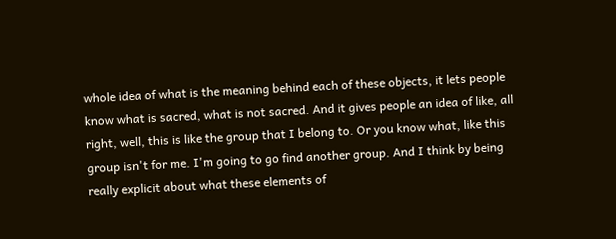whole idea of what is the meaning behind each of these objects, it lets people know what is sacred, what is not sacred. And it gives people an idea of like, all right, well, this is like the group that I belong to. Or you know what, like this group isn't for me. I'm going to go find another group. And I think by being really explicit about what these elements of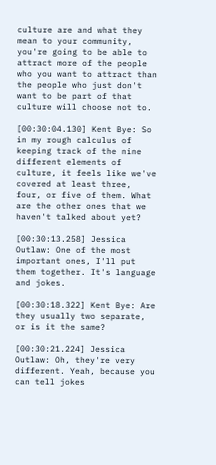culture are and what they mean to your community, you're going to be able to attract more of the people who you want to attract than the people who just don't want to be part of that culture will choose not to.

[00:30:04.130] Kent Bye: So in my rough calculus of keeping track of the nine different elements of culture, it feels like we've covered at least three, four, or five of them. What are the other ones that we haven't talked about yet?

[00:30:13.258] Jessica Outlaw: One of the most important ones, I'll put them together. It's language and jokes.

[00:30:18.322] Kent Bye: Are they usually two separate, or is it the same?

[00:30:21.224] Jessica Outlaw: Oh, they're very different. Yeah, because you can tell jokes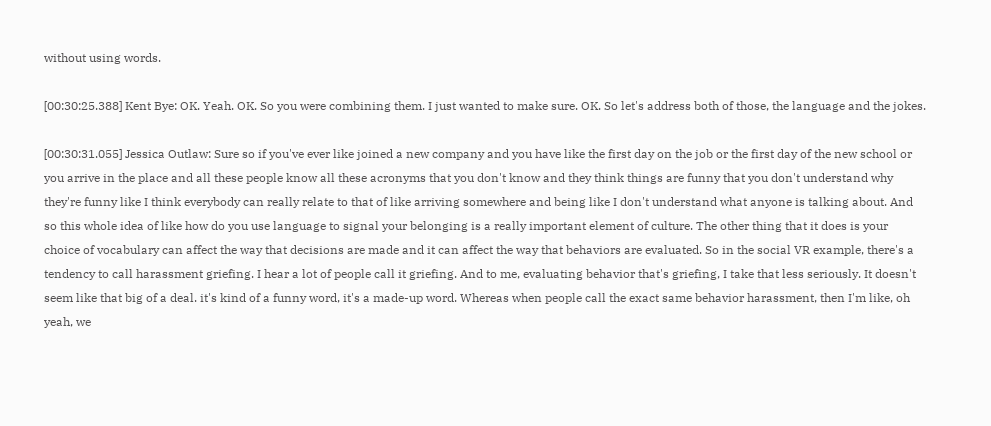without using words.

[00:30:25.388] Kent Bye: OK. Yeah. OK. So you were combining them. I just wanted to make sure. OK. So let's address both of those, the language and the jokes.

[00:30:31.055] Jessica Outlaw: Sure so if you've ever like joined a new company and you have like the first day on the job or the first day of the new school or you arrive in the place and all these people know all these acronyms that you don't know and they think things are funny that you don't understand why they're funny like I think everybody can really relate to that of like arriving somewhere and being like I don't understand what anyone is talking about. And so this whole idea of like how do you use language to signal your belonging is a really important element of culture. The other thing that it does is your choice of vocabulary can affect the way that decisions are made and it can affect the way that behaviors are evaluated. So in the social VR example, there's a tendency to call harassment griefing. I hear a lot of people call it griefing. And to me, evaluating behavior that's griefing, I take that less seriously. It doesn't seem like that big of a deal. it's kind of a funny word, it's a made-up word. Whereas when people call the exact same behavior harassment, then I'm like, oh yeah, we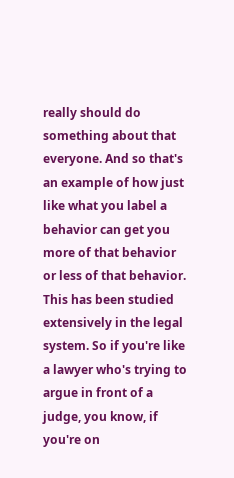really should do something about that everyone. And so that's an example of how just like what you label a behavior can get you more of that behavior or less of that behavior. This has been studied extensively in the legal system. So if you're like a lawyer who's trying to argue in front of a judge, you know, if you're on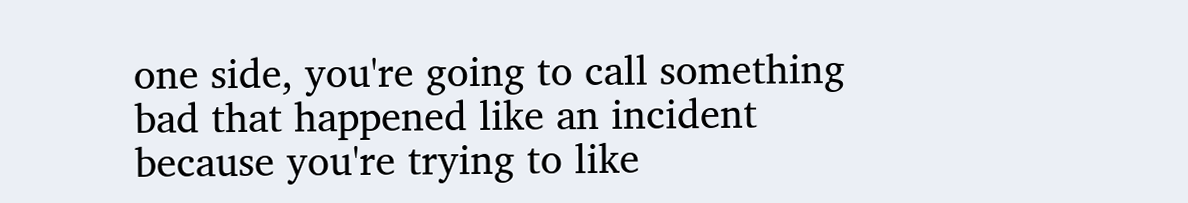one side, you're going to call something bad that happened like an incident because you're trying to like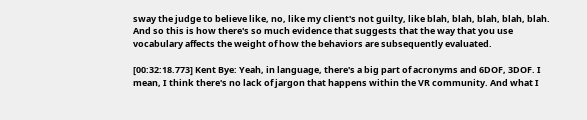sway the judge to believe like, no, like my client's not guilty, like blah, blah, blah, blah, blah. And so this is how there's so much evidence that suggests that the way that you use vocabulary affects the weight of how the behaviors are subsequently evaluated.

[00:32:18.773] Kent Bye: Yeah, in language, there's a big part of acronyms and 6DOF, 3DOF. I mean, I think there's no lack of jargon that happens within the VR community. And what I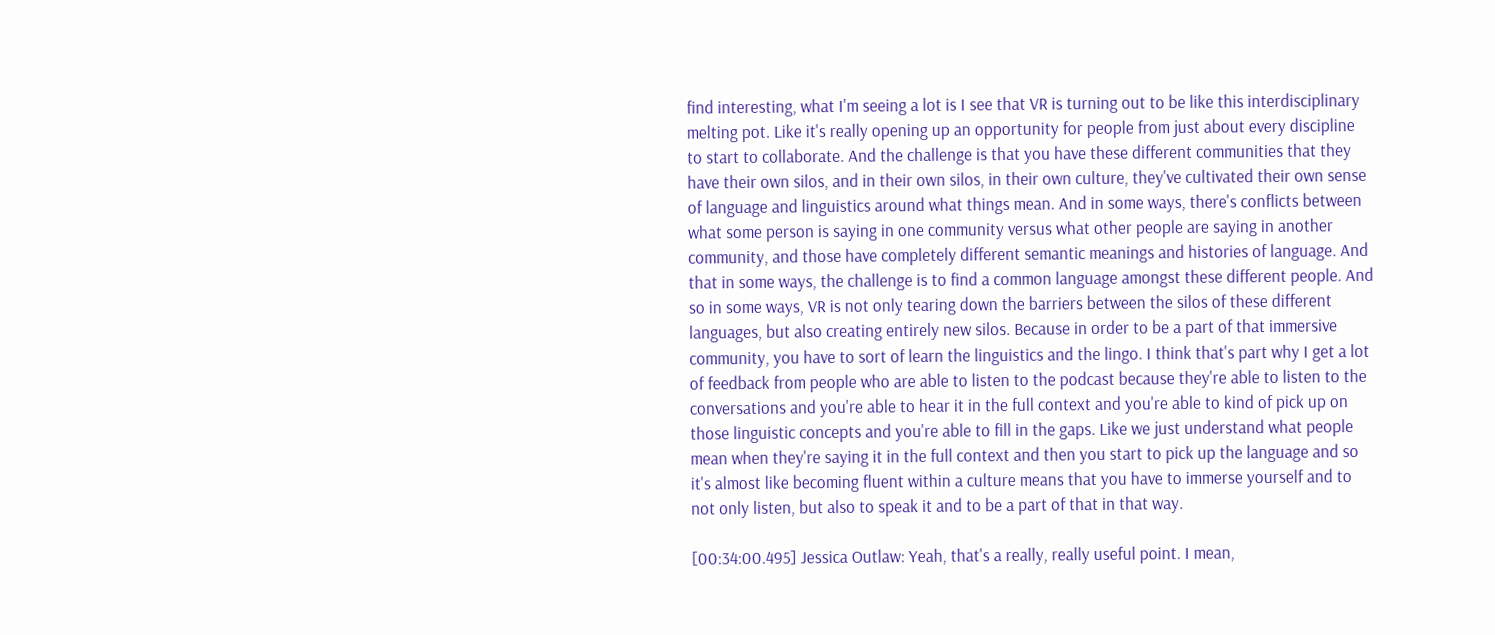find interesting, what I'm seeing a lot is I see that VR is turning out to be like this interdisciplinary melting pot. Like it's really opening up an opportunity for people from just about every discipline to start to collaborate. And the challenge is that you have these different communities that they have their own silos, and in their own silos, in their own culture, they've cultivated their own sense of language and linguistics around what things mean. And in some ways, there's conflicts between what some person is saying in one community versus what other people are saying in another community, and those have completely different semantic meanings and histories of language. And that in some ways, the challenge is to find a common language amongst these different people. And so in some ways, VR is not only tearing down the barriers between the silos of these different languages, but also creating entirely new silos. Because in order to be a part of that immersive community, you have to sort of learn the linguistics and the lingo. I think that's part why I get a lot of feedback from people who are able to listen to the podcast because they're able to listen to the conversations and you're able to hear it in the full context and you're able to kind of pick up on those linguistic concepts and you're able to fill in the gaps. Like we just understand what people mean when they're saying it in the full context and then you start to pick up the language and so it's almost like becoming fluent within a culture means that you have to immerse yourself and to not only listen, but also to speak it and to be a part of that in that way.

[00:34:00.495] Jessica Outlaw: Yeah, that's a really, really useful point. I mean,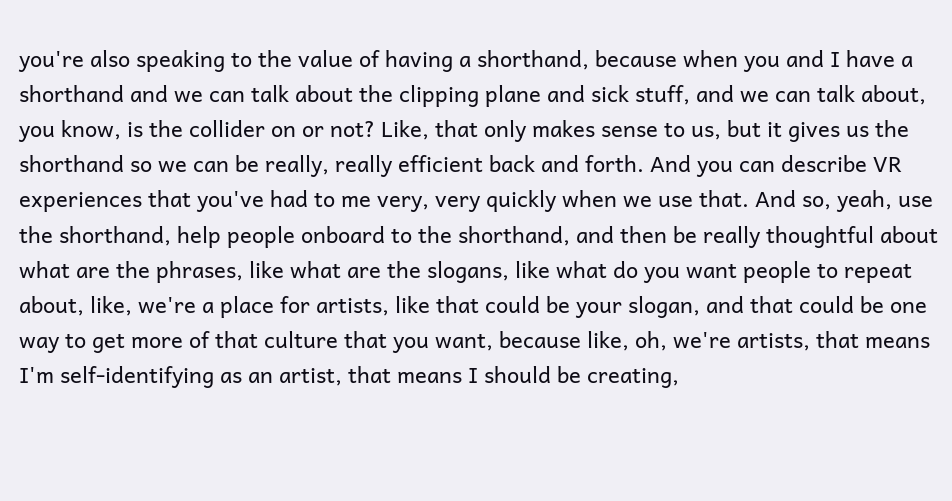you're also speaking to the value of having a shorthand, because when you and I have a shorthand and we can talk about the clipping plane and sick stuff, and we can talk about, you know, is the collider on or not? Like, that only makes sense to us, but it gives us the shorthand so we can be really, really efficient back and forth. And you can describe VR experiences that you've had to me very, very quickly when we use that. And so, yeah, use the shorthand, help people onboard to the shorthand, and then be really thoughtful about what are the phrases, like what are the slogans, like what do you want people to repeat about, like, we're a place for artists, like that could be your slogan, and that could be one way to get more of that culture that you want, because like, oh, we're artists, that means I'm self-identifying as an artist, that means I should be creating,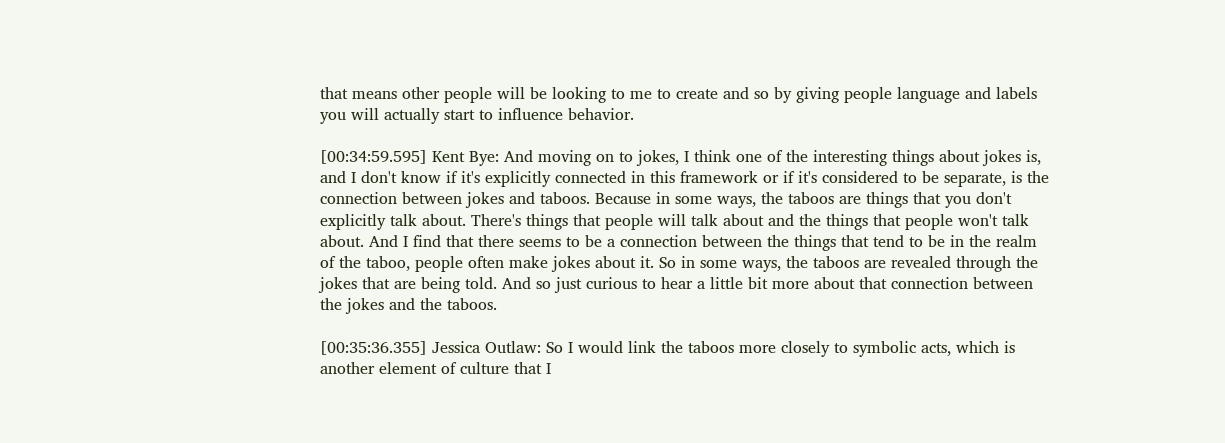that means other people will be looking to me to create and so by giving people language and labels you will actually start to influence behavior.

[00:34:59.595] Kent Bye: And moving on to jokes, I think one of the interesting things about jokes is, and I don't know if it's explicitly connected in this framework or if it's considered to be separate, is the connection between jokes and taboos. Because in some ways, the taboos are things that you don't explicitly talk about. There's things that people will talk about and the things that people won't talk about. And I find that there seems to be a connection between the things that tend to be in the realm of the taboo, people often make jokes about it. So in some ways, the taboos are revealed through the jokes that are being told. And so just curious to hear a little bit more about that connection between the jokes and the taboos.

[00:35:36.355] Jessica Outlaw: So I would link the taboos more closely to symbolic acts, which is another element of culture that I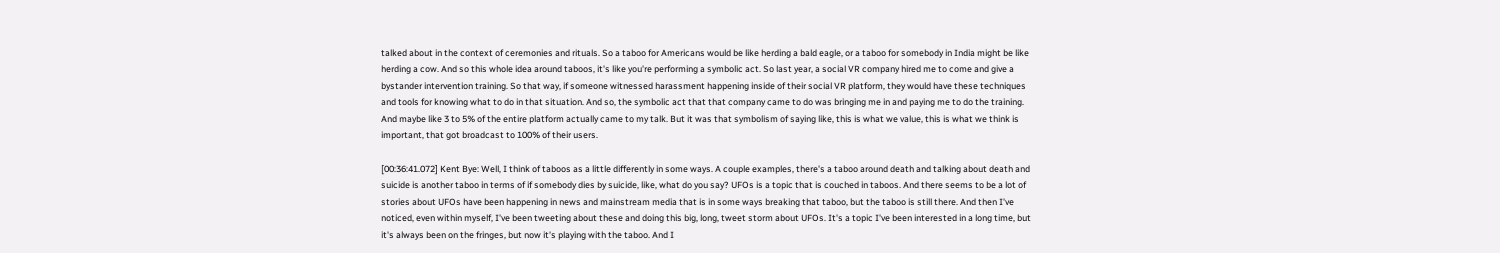talked about in the context of ceremonies and rituals. So a taboo for Americans would be like herding a bald eagle, or a taboo for somebody in India might be like herding a cow. And so this whole idea around taboos, it's like you're performing a symbolic act. So last year, a social VR company hired me to come and give a bystander intervention training. So that way, if someone witnessed harassment happening inside of their social VR platform, they would have these techniques and tools for knowing what to do in that situation. And so, the symbolic act that that company came to do was bringing me in and paying me to do the training. And maybe like 3 to 5% of the entire platform actually came to my talk. But it was that symbolism of saying like, this is what we value, this is what we think is important, that got broadcast to 100% of their users.

[00:36:41.072] Kent Bye: Well, I think of taboos as a little differently in some ways. A couple examples, there's a taboo around death and talking about death and suicide is another taboo in terms of if somebody dies by suicide, like, what do you say? UFOs is a topic that is couched in taboos. And there seems to be a lot of stories about UFOs have been happening in news and mainstream media that is in some ways breaking that taboo, but the taboo is still there. And then I've noticed, even within myself, I've been tweeting about these and doing this big, long, tweet storm about UFOs. It's a topic I've been interested in a long time, but it's always been on the fringes, but now it's playing with the taboo. And I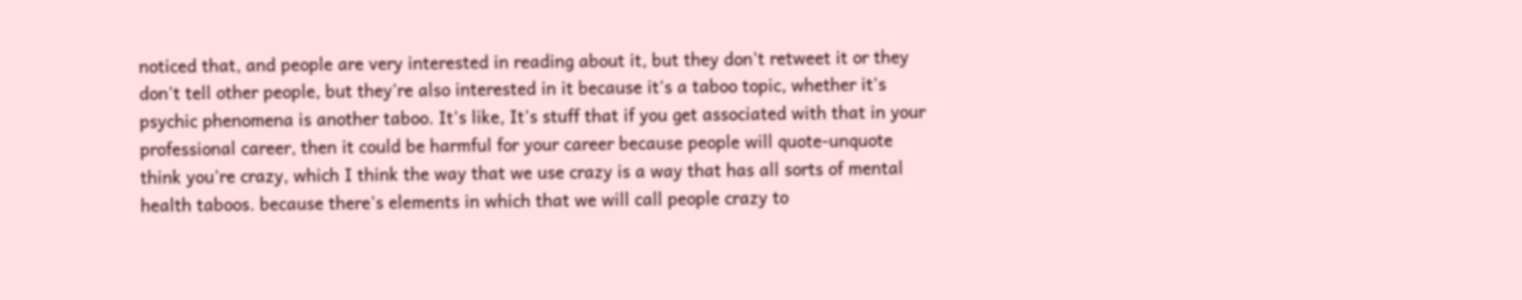noticed that, and people are very interested in reading about it, but they don't retweet it or they don't tell other people, but they're also interested in it because it's a taboo topic, whether it's psychic phenomena is another taboo. It's like, It's stuff that if you get associated with that in your professional career, then it could be harmful for your career because people will quote-unquote think you're crazy, which I think the way that we use crazy is a way that has all sorts of mental health taboos. because there's elements in which that we will call people crazy to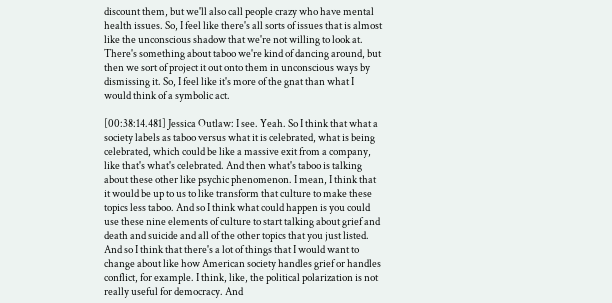discount them, but we'll also call people crazy who have mental health issues. So, I feel like there's all sorts of issues that is almost like the unconscious shadow that we're not willing to look at. There's something about taboo we're kind of dancing around, but then we sort of project it out onto them in unconscious ways by dismissing it. So, I feel like it's more of the gnat than what I would think of a symbolic act.

[00:38:14.481] Jessica Outlaw: I see. Yeah. So I think that what a society labels as taboo versus what it is celebrated, what is being celebrated, which could be like a massive exit from a company, like that's what's celebrated. And then what's taboo is talking about these other like psychic phenomenon. I mean, I think that it would be up to us to like transform that culture to make these topics less taboo. And so I think what could happen is you could use these nine elements of culture to start talking about grief and death and suicide and all of the other topics that you just listed. And so I think that there's a lot of things that I would want to change about like how American society handles grief or handles conflict, for example. I think, like, the political polarization is not really useful for democracy. And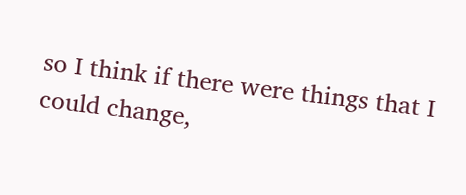so I think if there were things that I could change,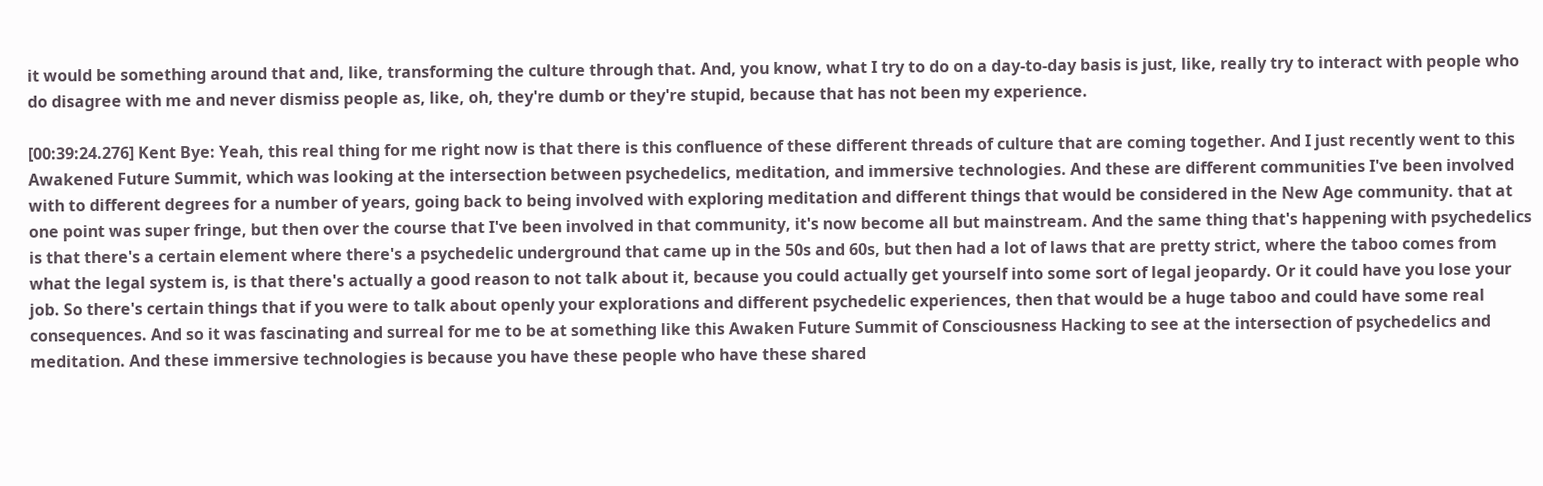it would be something around that and, like, transforming the culture through that. And, you know, what I try to do on a day-to-day basis is just, like, really try to interact with people who do disagree with me and never dismiss people as, like, oh, they're dumb or they're stupid, because that has not been my experience.

[00:39:24.276] Kent Bye: Yeah, this real thing for me right now is that there is this confluence of these different threads of culture that are coming together. And I just recently went to this Awakened Future Summit, which was looking at the intersection between psychedelics, meditation, and immersive technologies. And these are different communities I've been involved with to different degrees for a number of years, going back to being involved with exploring meditation and different things that would be considered in the New Age community. that at one point was super fringe, but then over the course that I've been involved in that community, it's now become all but mainstream. And the same thing that's happening with psychedelics is that there's a certain element where there's a psychedelic underground that came up in the 50s and 60s, but then had a lot of laws that are pretty strict, where the taboo comes from what the legal system is, is that there's actually a good reason to not talk about it, because you could actually get yourself into some sort of legal jeopardy. Or it could have you lose your job. So there's certain things that if you were to talk about openly your explorations and different psychedelic experiences, then that would be a huge taboo and could have some real consequences. And so it was fascinating and surreal for me to be at something like this Awaken Future Summit of Consciousness Hacking to see at the intersection of psychedelics and meditation. And these immersive technologies is because you have these people who have these shared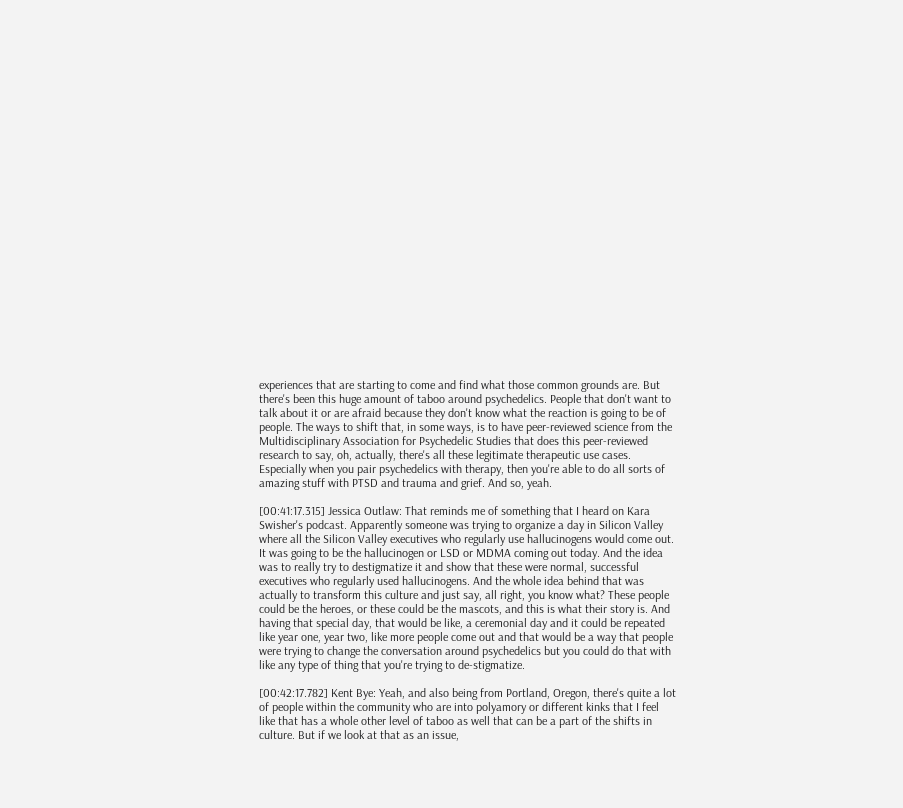experiences that are starting to come and find what those common grounds are. But there's been this huge amount of taboo around psychedelics. People that don't want to talk about it or are afraid because they don't know what the reaction is going to be of people. The ways to shift that, in some ways, is to have peer-reviewed science from the Multidisciplinary Association for Psychedelic Studies that does this peer-reviewed research to say, oh, actually, there's all these legitimate therapeutic use cases. Especially when you pair psychedelics with therapy, then you're able to do all sorts of amazing stuff with PTSD and trauma and grief. And so, yeah.

[00:41:17.315] Jessica Outlaw: That reminds me of something that I heard on Kara Swisher's podcast. Apparently someone was trying to organize a day in Silicon Valley where all the Silicon Valley executives who regularly use hallucinogens would come out. It was going to be the hallucinogen or LSD or MDMA coming out today. And the idea was to really try to destigmatize it and show that these were normal, successful executives who regularly used hallucinogens. And the whole idea behind that was actually to transform this culture and just say, all right, you know what? These people could be the heroes, or these could be the mascots, and this is what their story is. And having that special day, that would be like, a ceremonial day and it could be repeated like year one, year two, like more people come out and that would be a way that people were trying to change the conversation around psychedelics but you could do that with like any type of thing that you're trying to de-stigmatize.

[00:42:17.782] Kent Bye: Yeah, and also being from Portland, Oregon, there's quite a lot of people within the community who are into polyamory or different kinks that I feel like that has a whole other level of taboo as well that can be a part of the shifts in culture. But if we look at that as an issue,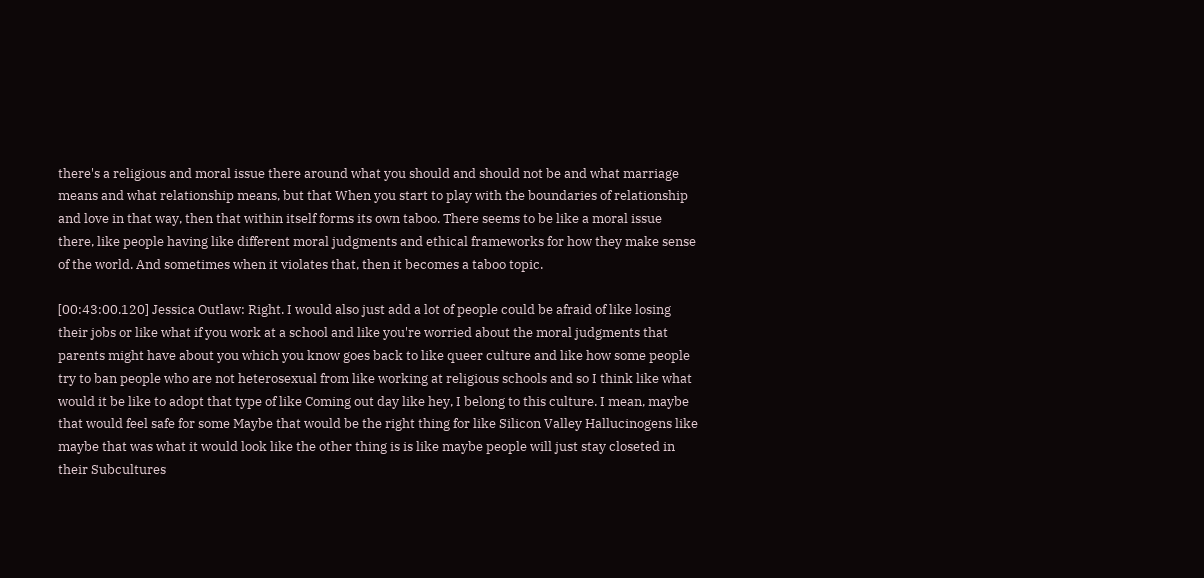there's a religious and moral issue there around what you should and should not be and what marriage means and what relationship means, but that When you start to play with the boundaries of relationship and love in that way, then that within itself forms its own taboo. There seems to be like a moral issue there, like people having like different moral judgments and ethical frameworks for how they make sense of the world. And sometimes when it violates that, then it becomes a taboo topic.

[00:43:00.120] Jessica Outlaw: Right. I would also just add a lot of people could be afraid of like losing their jobs or like what if you work at a school and like you're worried about the moral judgments that parents might have about you which you know goes back to like queer culture and like how some people try to ban people who are not heterosexual from like working at religious schools and so I think like what would it be like to adopt that type of like Coming out day like hey, I belong to this culture. I mean, maybe that would feel safe for some Maybe that would be the right thing for like Silicon Valley Hallucinogens like maybe that was what it would look like the other thing is is like maybe people will just stay closeted in their Subcultures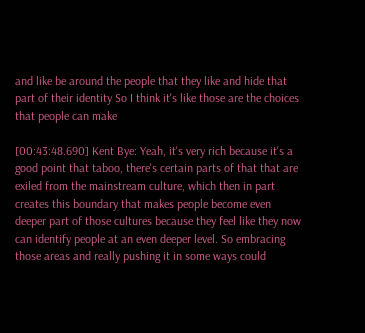and like be around the people that they like and hide that part of their identity So I think it's like those are the choices that people can make

[00:43:48.690] Kent Bye: Yeah, it's very rich because it's a good point that taboo, there's certain parts of that that are exiled from the mainstream culture, which then in part creates this boundary that makes people become even deeper part of those cultures because they feel like they now can identify people at an even deeper level. So embracing those areas and really pushing it in some ways could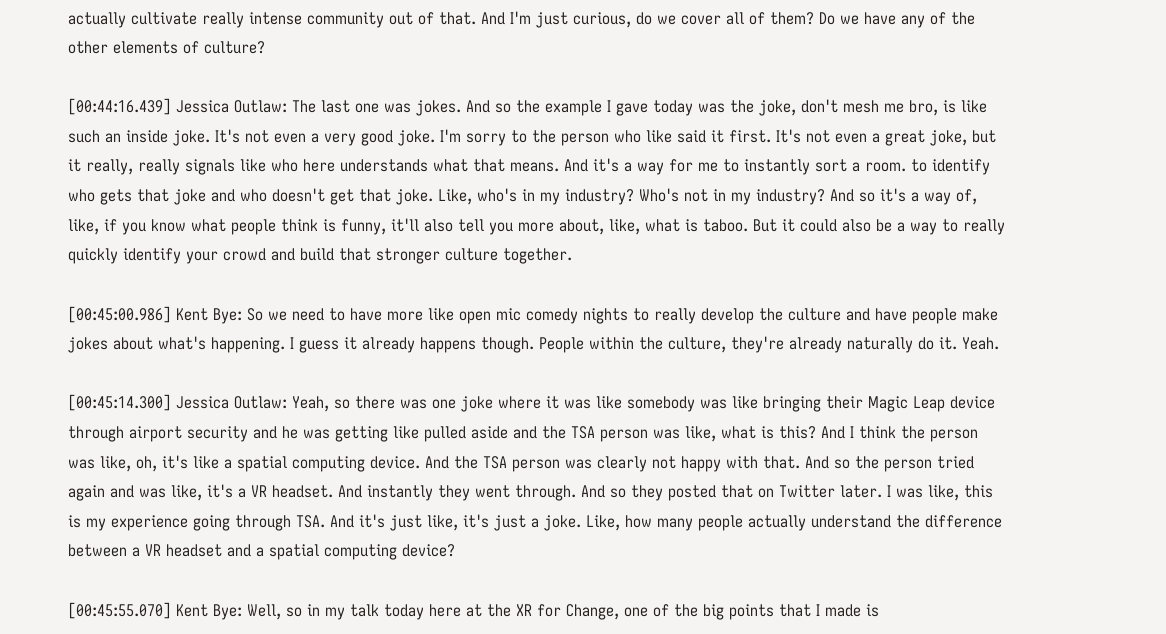actually cultivate really intense community out of that. And I'm just curious, do we cover all of them? Do we have any of the other elements of culture?

[00:44:16.439] Jessica Outlaw: The last one was jokes. And so the example I gave today was the joke, don't mesh me bro, is like such an inside joke. It's not even a very good joke. I'm sorry to the person who like said it first. It's not even a great joke, but it really, really signals like who here understands what that means. And it's a way for me to instantly sort a room. to identify who gets that joke and who doesn't get that joke. Like, who's in my industry? Who's not in my industry? And so it's a way of, like, if you know what people think is funny, it'll also tell you more about, like, what is taboo. But it could also be a way to really quickly identify your crowd and build that stronger culture together.

[00:45:00.986] Kent Bye: So we need to have more like open mic comedy nights to really develop the culture and have people make jokes about what's happening. I guess it already happens though. People within the culture, they're already naturally do it. Yeah.

[00:45:14.300] Jessica Outlaw: Yeah, so there was one joke where it was like somebody was like bringing their Magic Leap device through airport security and he was getting like pulled aside and the TSA person was like, what is this? And I think the person was like, oh, it's like a spatial computing device. And the TSA person was clearly not happy with that. And so the person tried again and was like, it's a VR headset. And instantly they went through. And so they posted that on Twitter later. I was like, this is my experience going through TSA. And it's just like, it's just a joke. Like, how many people actually understand the difference between a VR headset and a spatial computing device?

[00:45:55.070] Kent Bye: Well, so in my talk today here at the XR for Change, one of the big points that I made is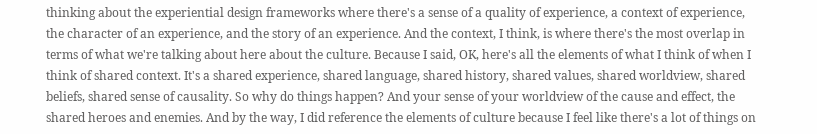thinking about the experiential design frameworks where there's a sense of a quality of experience, a context of experience, the character of an experience, and the story of an experience. And the context, I think, is where there's the most overlap in terms of what we're talking about here about the culture. Because I said, OK, here's all the elements of what I think of when I think of shared context. It's a shared experience, shared language, shared history, shared values, shared worldview, shared beliefs, shared sense of causality. So why do things happen? And your sense of your worldview of the cause and effect, the shared heroes and enemies. And by the way, I did reference the elements of culture because I feel like there's a lot of things on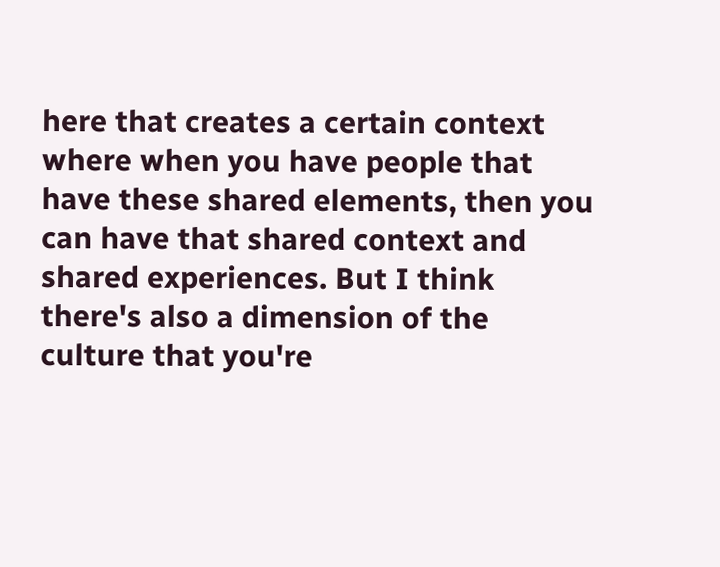here that creates a certain context where when you have people that have these shared elements, then you can have that shared context and shared experiences. But I think there's also a dimension of the culture that you're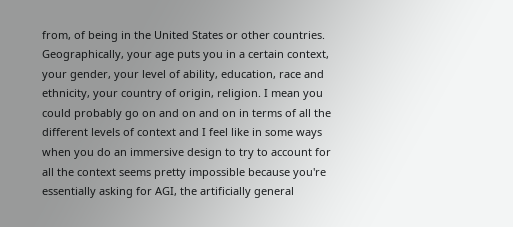from, of being in the United States or other countries. Geographically, your age puts you in a certain context, your gender, your level of ability, education, race and ethnicity, your country of origin, religion. I mean you could probably go on and on and on in terms of all the different levels of context and I feel like in some ways when you do an immersive design to try to account for all the context seems pretty impossible because you're essentially asking for AGI, the artificially general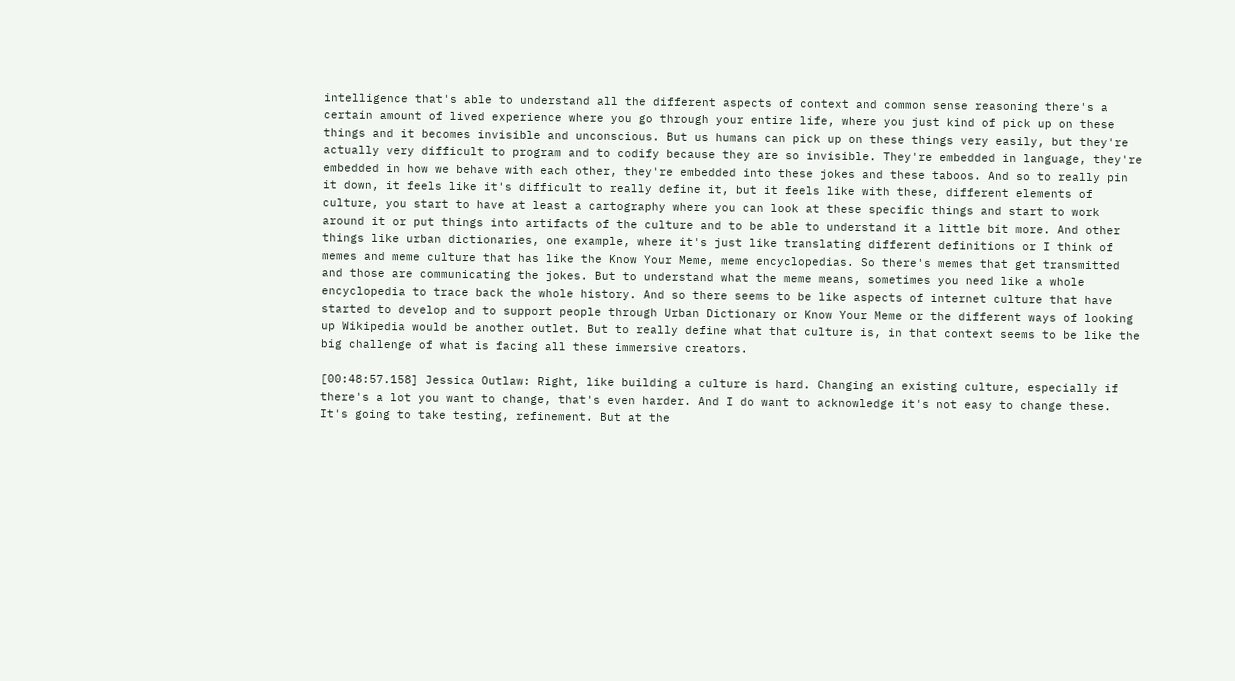intelligence that's able to understand all the different aspects of context and common sense reasoning there's a certain amount of lived experience where you go through your entire life, where you just kind of pick up on these things and it becomes invisible and unconscious. But us humans can pick up on these things very easily, but they're actually very difficult to program and to codify because they are so invisible. They're embedded in language, they're embedded in how we behave with each other, they're embedded into these jokes and these taboos. And so to really pin it down, it feels like it's difficult to really define it, but it feels like with these, different elements of culture, you start to have at least a cartography where you can look at these specific things and start to work around it or put things into artifacts of the culture and to be able to understand it a little bit more. And other things like urban dictionaries, one example, where it's just like translating different definitions or I think of memes and meme culture that has like the Know Your Meme, meme encyclopedias. So there's memes that get transmitted and those are communicating the jokes. But to understand what the meme means, sometimes you need like a whole encyclopedia to trace back the whole history. And so there seems to be like aspects of internet culture that have started to develop and to support people through Urban Dictionary or Know Your Meme or the different ways of looking up Wikipedia would be another outlet. But to really define what that culture is, in that context seems to be like the big challenge of what is facing all these immersive creators.

[00:48:57.158] Jessica Outlaw: Right, like building a culture is hard. Changing an existing culture, especially if there's a lot you want to change, that's even harder. And I do want to acknowledge it's not easy to change these. It's going to take testing, refinement. But at the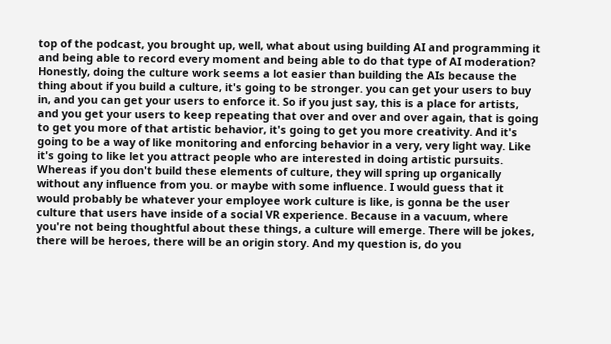top of the podcast, you brought up, well, what about using building AI and programming it and being able to record every moment and being able to do that type of AI moderation? Honestly, doing the culture work seems a lot easier than building the AIs because the thing about if you build a culture, it's going to be stronger. you can get your users to buy in, and you can get your users to enforce it. So if you just say, this is a place for artists, and you get your users to keep repeating that over and over and over again, that is going to get you more of that artistic behavior, it's going to get you more creativity. And it's going to be a way of like monitoring and enforcing behavior in a very, very light way. Like it's going to like let you attract people who are interested in doing artistic pursuits. Whereas if you don't build these elements of culture, they will spring up organically without any influence from you. or maybe with some influence. I would guess that it would probably be whatever your employee work culture is like, is gonna be the user culture that users have inside of a social VR experience. Because in a vacuum, where you're not being thoughtful about these things, a culture will emerge. There will be jokes, there will be heroes, there will be an origin story. And my question is, do you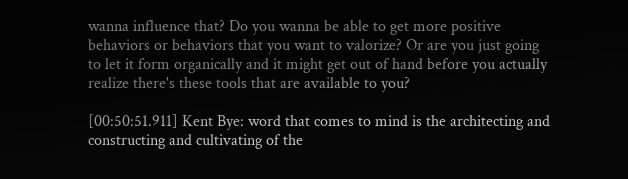wanna influence that? Do you wanna be able to get more positive behaviors or behaviors that you want to valorize? Or are you just going to let it form organically and it might get out of hand before you actually realize there's these tools that are available to you?

[00:50:51.911] Kent Bye: word that comes to mind is the architecting and constructing and cultivating of the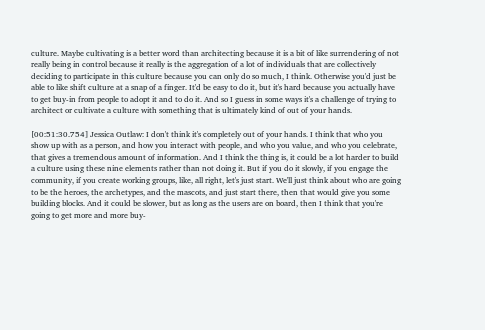culture. Maybe cultivating is a better word than architecting because it is a bit of like surrendering of not really being in control because it really is the aggregation of a lot of individuals that are collectively deciding to participate in this culture because you can only do so much, I think. Otherwise you'd just be able to like shift culture at a snap of a finger. It'd be easy to do it, but it's hard because you actually have to get buy-in from people to adopt it and to do it. And so I guess in some ways it's a challenge of trying to architect or cultivate a culture with something that is ultimately kind of out of your hands.

[00:51:30.754] Jessica Outlaw: I don't think it's completely out of your hands. I think that who you show up with as a person, and how you interact with people, and who you value, and who you celebrate, that gives a tremendous amount of information. And I think the thing is, it could be a lot harder to build a culture using these nine elements rather than not doing it. But if you do it slowly, if you engage the community, if you create working groups, like, all right, let's just start. We'll just think about who are going to be the heroes, the archetypes, and the mascots, and just start there, then that would give you some building blocks. And it could be slower, but as long as the users are on board, then I think that you're going to get more and more buy-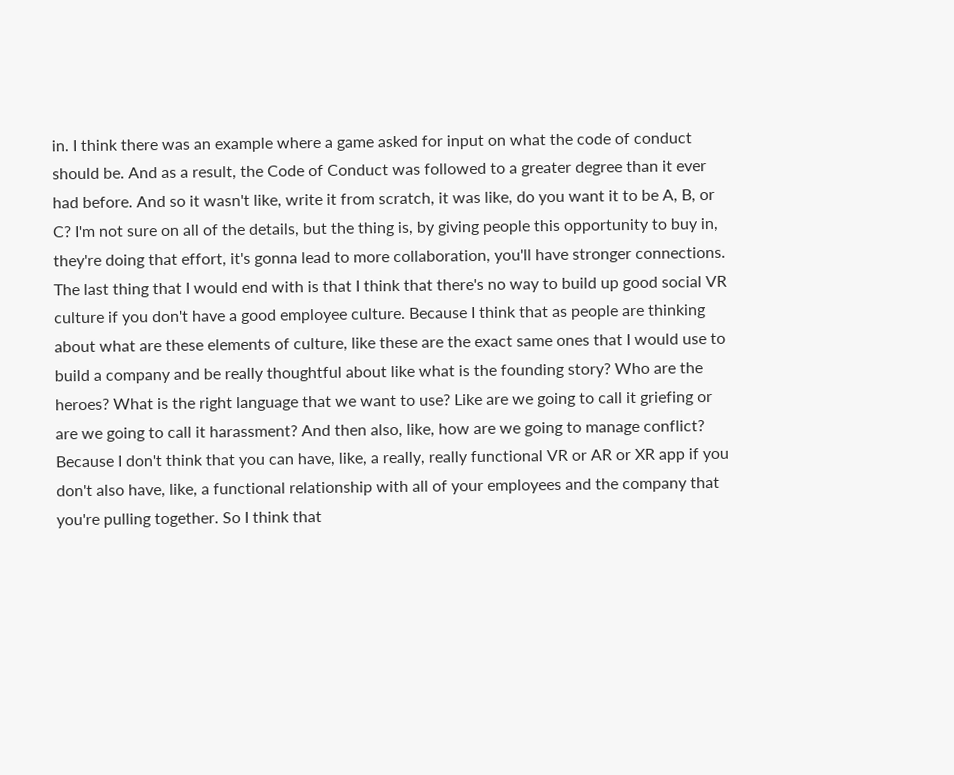in. I think there was an example where a game asked for input on what the code of conduct should be. And as a result, the Code of Conduct was followed to a greater degree than it ever had before. And so it wasn't like, write it from scratch, it was like, do you want it to be A, B, or C? I'm not sure on all of the details, but the thing is, by giving people this opportunity to buy in, they're doing that effort, it's gonna lead to more collaboration, you'll have stronger connections. The last thing that I would end with is that I think that there's no way to build up good social VR culture if you don't have a good employee culture. Because I think that as people are thinking about what are these elements of culture, like these are the exact same ones that I would use to build a company and be really thoughtful about like what is the founding story? Who are the heroes? What is the right language that we want to use? Like are we going to call it griefing or are we going to call it harassment? And then also, like, how are we going to manage conflict? Because I don't think that you can have, like, a really, really functional VR or AR or XR app if you don't also have, like, a functional relationship with all of your employees and the company that you're pulling together. So I think that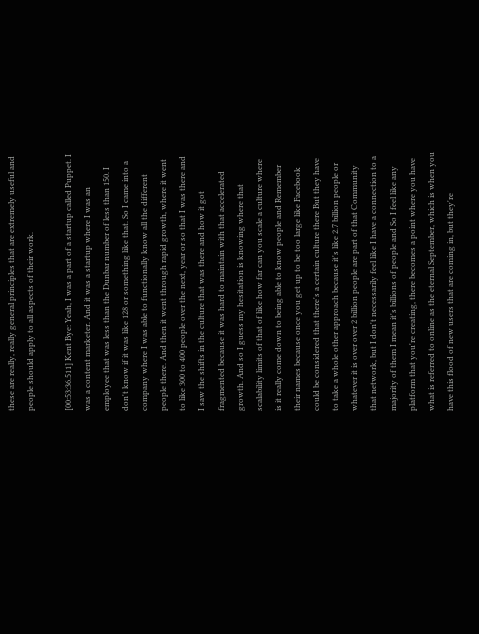these are really, really general principles that are extremely useful and people should apply to all aspects of their work.

[00:53:36.511] Kent Bye: Yeah, I was a part of a startup called Puppet. I was a content marketer. And it was a startup where I was an employee that was less than the Dunbar number of less than 150. I don't know if it was like 128 or something like that. So I came into a company where I was able to functionally know all the different people there. And then it went through rapid growth, where it went to like 300 to 400 people over the next, year or so that I was there and I saw the shifts in the culture that was there and how it got fragmented because it was hard to maintain with that accelerated growth. And so I guess my hesitation is knowing where that scalability limits of that of like how far can you scale a culture where is it really come down to being able to know people and Remember their names because once you get up to be too large like Facebook could be considered that there's a certain culture there But they have to take a whole other approach because it's like 2.7 billion people or whatever it is over over 2 billion people are part of that Community that network, but I don't necessarily feel like I have a connection to a majority of them I mean it's billions of people and So I feel like any platform that you're creating, there becomes a point where you have what is referred to online as the eternal September, which is when you have this flood of new users that are coming in, but they're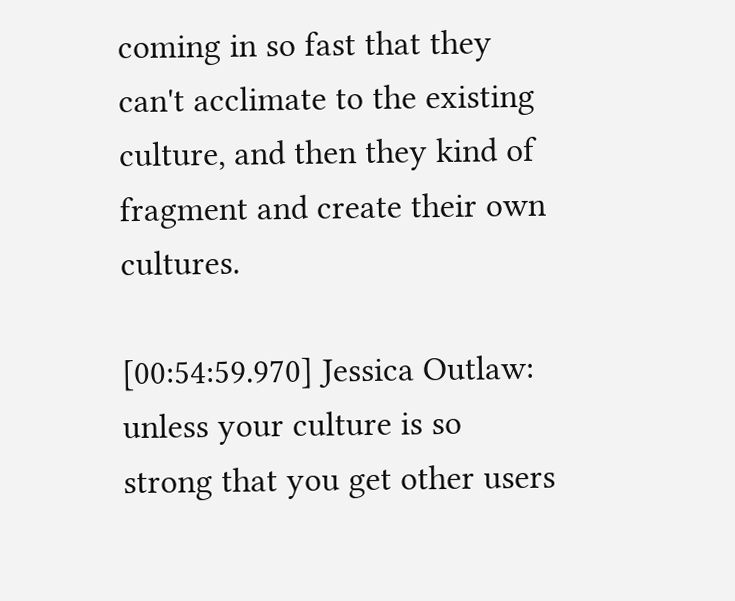coming in so fast that they can't acclimate to the existing culture, and then they kind of fragment and create their own cultures.

[00:54:59.970] Jessica Outlaw: unless your culture is so strong that you get other users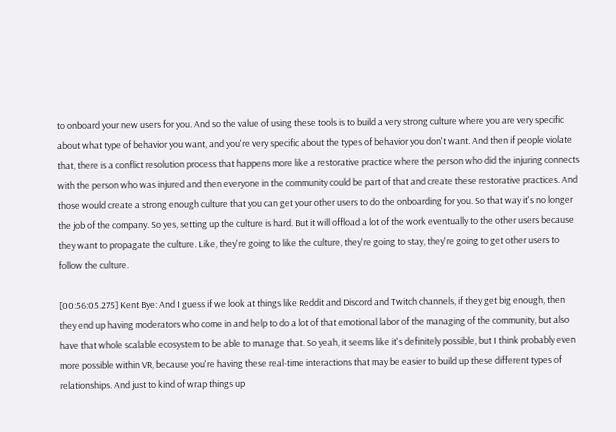to onboard your new users for you. And so the value of using these tools is to build a very strong culture where you are very specific about what type of behavior you want, and you're very specific about the types of behavior you don't want. And then if people violate that, there is a conflict resolution process that happens more like a restorative practice where the person who did the injuring connects with the person who was injured and then everyone in the community could be part of that and create these restorative practices. And those would create a strong enough culture that you can get your other users to do the onboarding for you. So that way it's no longer the job of the company. So yes, setting up the culture is hard. But it will offload a lot of the work eventually to the other users because they want to propagate the culture. Like, they're going to like the culture, they're going to stay, they're going to get other users to follow the culture.

[00:56:05.275] Kent Bye: And I guess if we look at things like Reddit and Discord and Twitch channels, if they get big enough, then they end up having moderators who come in and help to do a lot of that emotional labor of the managing of the community, but also have that whole scalable ecosystem to be able to manage that. So yeah, it seems like it's definitely possible, but I think probably even more possible within VR, because you're having these real-time interactions that may be easier to build up these different types of relationships. And just to kind of wrap things up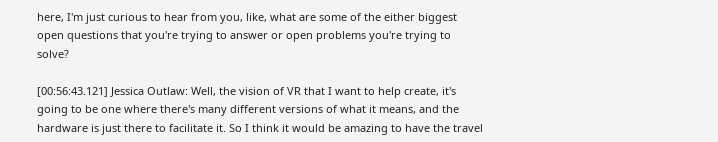here, I'm just curious to hear from you, like, what are some of the either biggest open questions that you're trying to answer or open problems you're trying to solve?

[00:56:43.121] Jessica Outlaw: Well, the vision of VR that I want to help create, it's going to be one where there's many different versions of what it means, and the hardware is just there to facilitate it. So I think it would be amazing to have the travel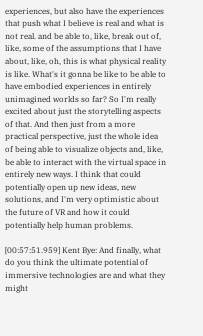experiences, but also have the experiences that push what I believe is real and what is not real. and be able to, like, break out of, like, some of the assumptions that I have about, like, oh, this is what physical reality is like. What's it gonna be like to be able to have embodied experiences in entirely unimagined worlds so far? So I'm really excited about just the storytelling aspects of that. And then just from a more practical perspective, just the whole idea of being able to visualize objects and, like, be able to interact with the virtual space in entirely new ways. I think that could potentially open up new ideas, new solutions, and I'm very optimistic about the future of VR and how it could potentially help human problems.

[00:57:51.959] Kent Bye: And finally, what do you think the ultimate potential of immersive technologies are and what they might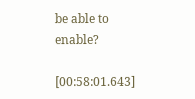be able to enable?

[00:58:01.643]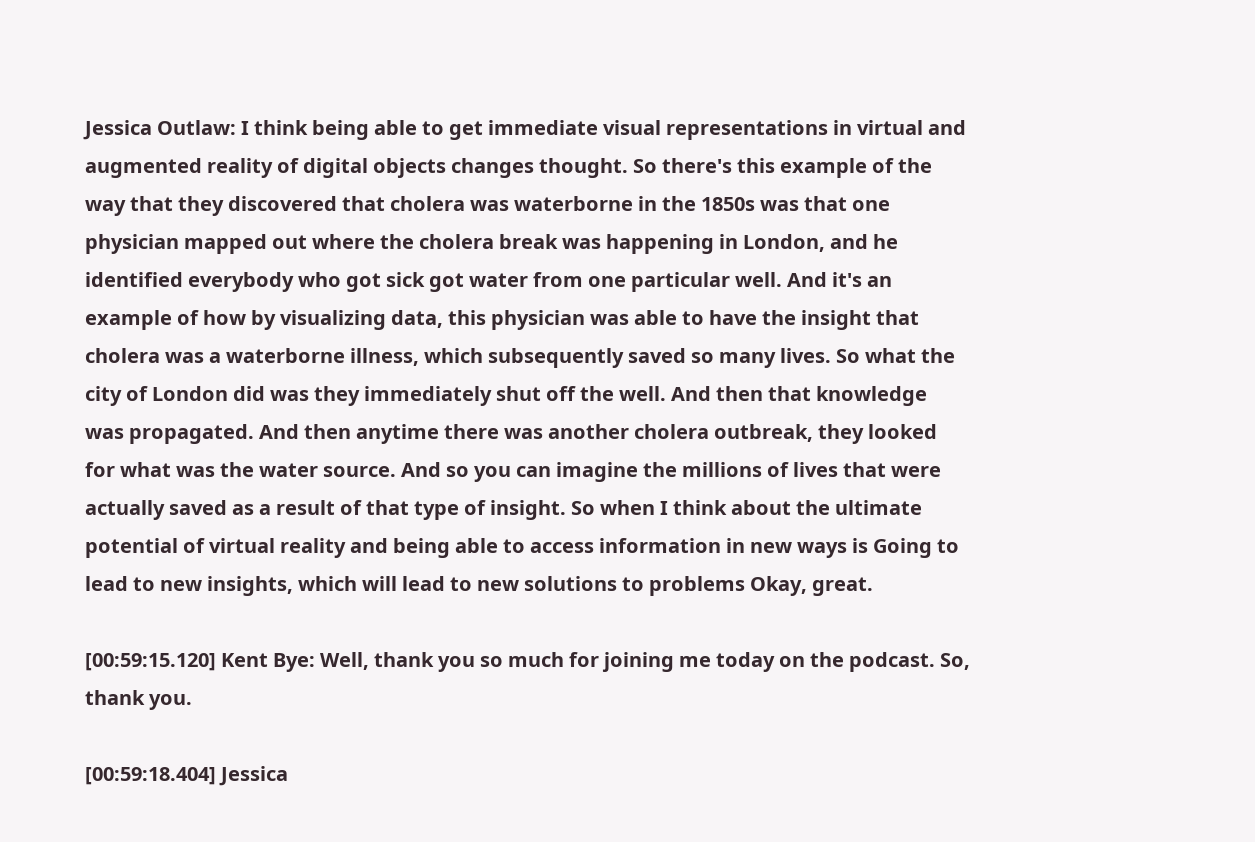Jessica Outlaw: I think being able to get immediate visual representations in virtual and augmented reality of digital objects changes thought. So there's this example of the way that they discovered that cholera was waterborne in the 1850s was that one physician mapped out where the cholera break was happening in London, and he identified everybody who got sick got water from one particular well. And it's an example of how by visualizing data, this physician was able to have the insight that cholera was a waterborne illness, which subsequently saved so many lives. So what the city of London did was they immediately shut off the well. And then that knowledge was propagated. And then anytime there was another cholera outbreak, they looked for what was the water source. And so you can imagine the millions of lives that were actually saved as a result of that type of insight. So when I think about the ultimate potential of virtual reality and being able to access information in new ways is Going to lead to new insights, which will lead to new solutions to problems Okay, great.

[00:59:15.120] Kent Bye: Well, thank you so much for joining me today on the podcast. So, thank you.

[00:59:18.404] Jessica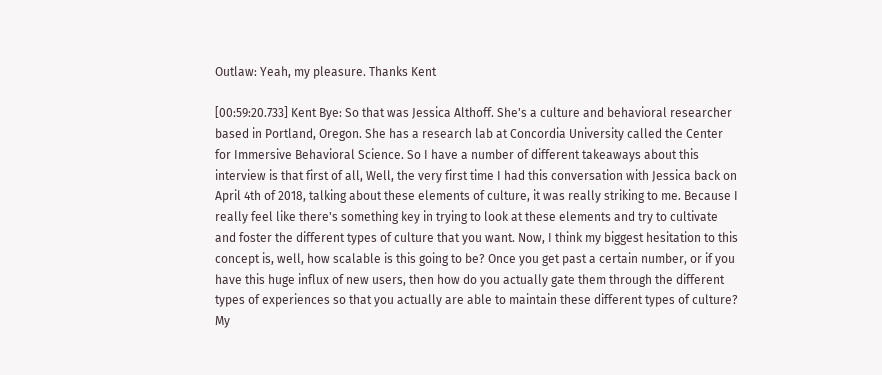Outlaw: Yeah, my pleasure. Thanks Kent

[00:59:20.733] Kent Bye: So that was Jessica Althoff. She's a culture and behavioral researcher based in Portland, Oregon. She has a research lab at Concordia University called the Center for Immersive Behavioral Science. So I have a number of different takeaways about this interview is that first of all, Well, the very first time I had this conversation with Jessica back on April 4th of 2018, talking about these elements of culture, it was really striking to me. Because I really feel like there's something key in trying to look at these elements and try to cultivate and foster the different types of culture that you want. Now, I think my biggest hesitation to this concept is, well, how scalable is this going to be? Once you get past a certain number, or if you have this huge influx of new users, then how do you actually gate them through the different types of experiences so that you actually are able to maintain these different types of culture? My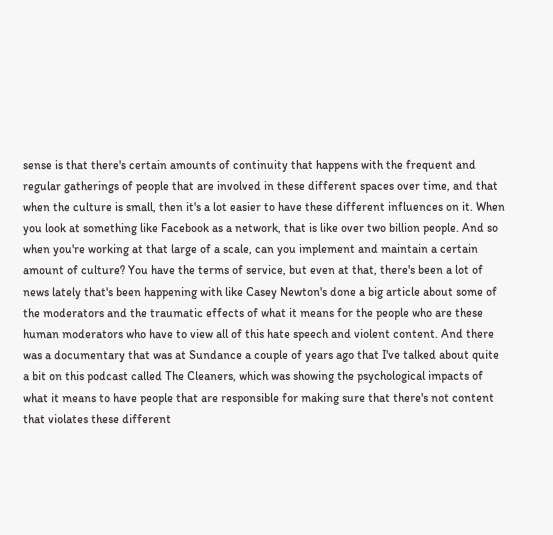sense is that there's certain amounts of continuity that happens with the frequent and regular gatherings of people that are involved in these different spaces over time, and that when the culture is small, then it's a lot easier to have these different influences on it. When you look at something like Facebook as a network, that is like over two billion people. And so when you're working at that large of a scale, can you implement and maintain a certain amount of culture? You have the terms of service, but even at that, there's been a lot of news lately that's been happening with like Casey Newton's done a big article about some of the moderators and the traumatic effects of what it means for the people who are these human moderators who have to view all of this hate speech and violent content. And there was a documentary that was at Sundance a couple of years ago that I've talked about quite a bit on this podcast called The Cleaners, which was showing the psychological impacts of what it means to have people that are responsible for making sure that there's not content that violates these different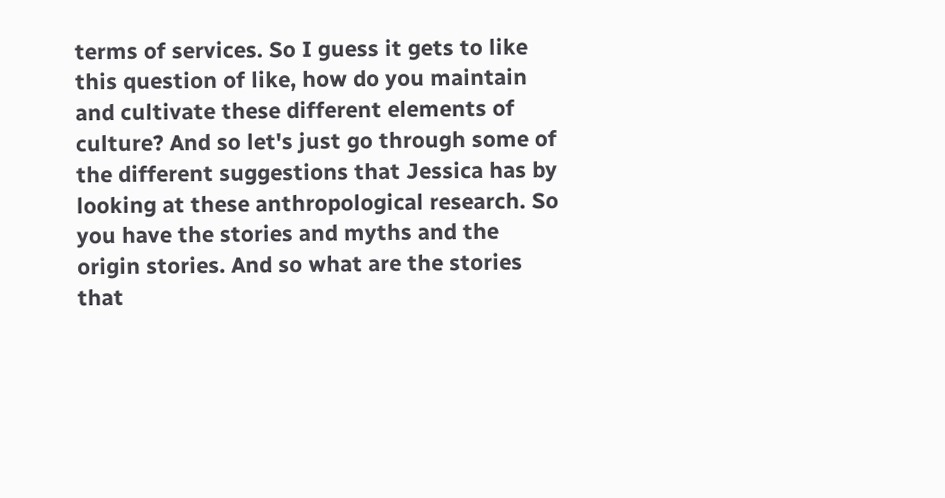terms of services. So I guess it gets to like this question of like, how do you maintain and cultivate these different elements of culture? And so let's just go through some of the different suggestions that Jessica has by looking at these anthropological research. So you have the stories and myths and the origin stories. And so what are the stories that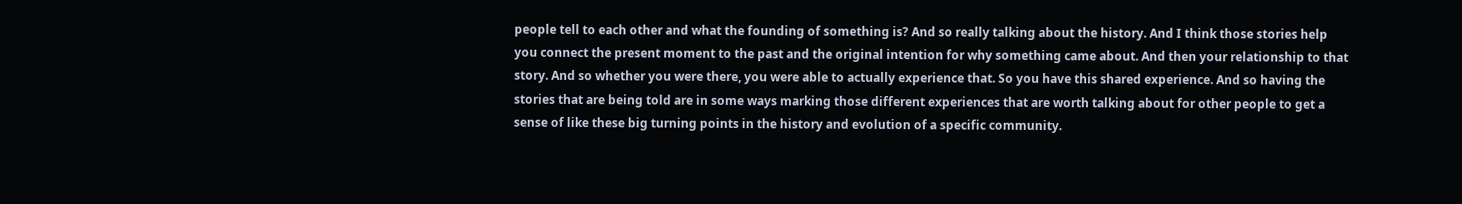people tell to each other and what the founding of something is? And so really talking about the history. And I think those stories help you connect the present moment to the past and the original intention for why something came about. And then your relationship to that story. And so whether you were there, you were able to actually experience that. So you have this shared experience. And so having the stories that are being told are in some ways marking those different experiences that are worth talking about for other people to get a sense of like these big turning points in the history and evolution of a specific community.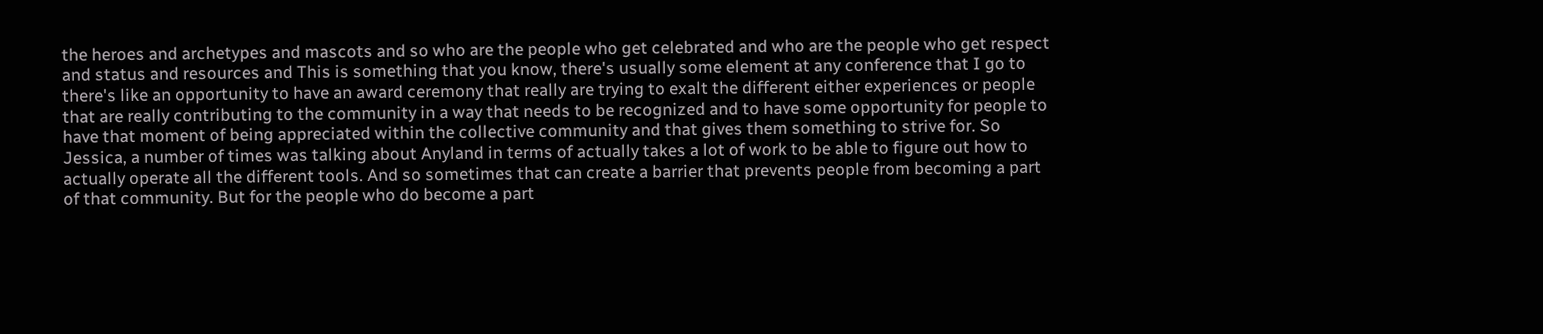the heroes and archetypes and mascots and so who are the people who get celebrated and who are the people who get respect and status and resources and This is something that you know, there's usually some element at any conference that I go to there's like an opportunity to have an award ceremony that really are trying to exalt the different either experiences or people that are really contributing to the community in a way that needs to be recognized and to have some opportunity for people to have that moment of being appreciated within the collective community and that gives them something to strive for. So Jessica, a number of times was talking about Anyland in terms of actually takes a lot of work to be able to figure out how to actually operate all the different tools. And so sometimes that can create a barrier that prevents people from becoming a part of that community. But for the people who do become a part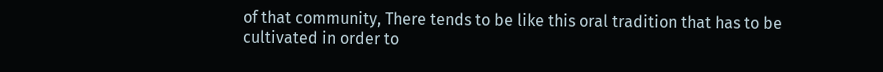of that community, There tends to be like this oral tradition that has to be cultivated in order to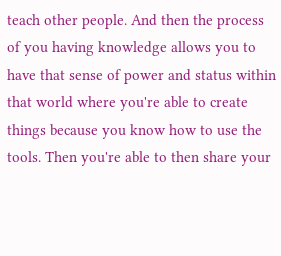teach other people. And then the process of you having knowledge allows you to have that sense of power and status within that world where you're able to create things because you know how to use the tools. Then you're able to then share your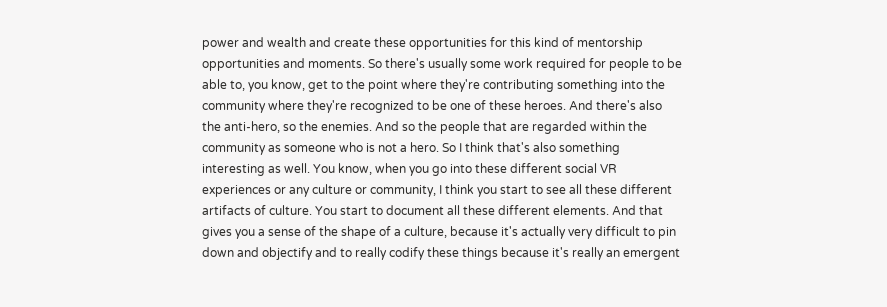power and wealth and create these opportunities for this kind of mentorship opportunities and moments. So there's usually some work required for people to be able to, you know, get to the point where they're contributing something into the community where they're recognized to be one of these heroes. And there's also the anti-hero, so the enemies. And so the people that are regarded within the community as someone who is not a hero. So I think that's also something interesting as well. You know, when you go into these different social VR experiences or any culture or community, I think you start to see all these different artifacts of culture. You start to document all these different elements. And that gives you a sense of the shape of a culture, because it's actually very difficult to pin down and objectify and to really codify these things because it's really an emergent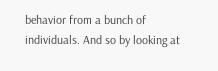behavior from a bunch of individuals. And so by looking at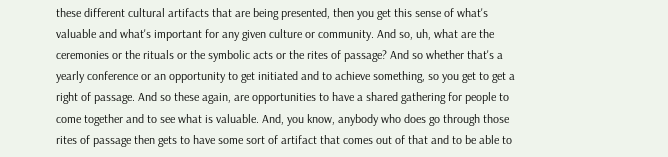these different cultural artifacts that are being presented, then you get this sense of what's valuable and what's important for any given culture or community. And so, uh, what are the ceremonies or the rituals or the symbolic acts or the rites of passage? And so whether that's a yearly conference or an opportunity to get initiated and to achieve something, so you get to get a right of passage. And so these again, are opportunities to have a shared gathering for people to come together and to see what is valuable. And, you know, anybody who does go through those rites of passage then gets to have some sort of artifact that comes out of that and to be able to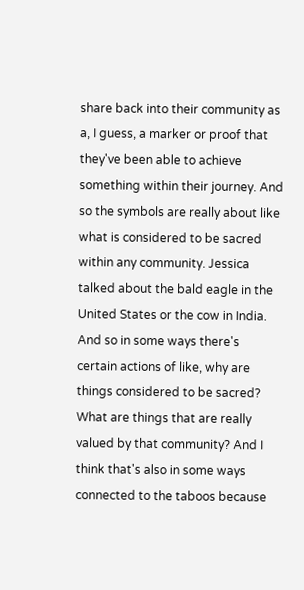share back into their community as a, I guess, a marker or proof that they've been able to achieve something within their journey. And so the symbols are really about like what is considered to be sacred within any community. Jessica talked about the bald eagle in the United States or the cow in India. And so in some ways there's certain actions of like, why are things considered to be sacred? What are things that are really valued by that community? And I think that's also in some ways connected to the taboos because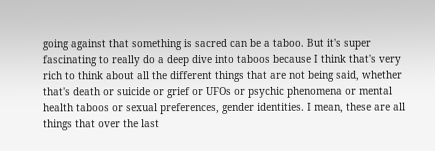going against that something is sacred can be a taboo. But it's super fascinating to really do a deep dive into taboos because I think that's very rich to think about all the different things that are not being said, whether that's death or suicide or grief or UFOs or psychic phenomena or mental health taboos or sexual preferences, gender identities. I mean, these are all things that over the last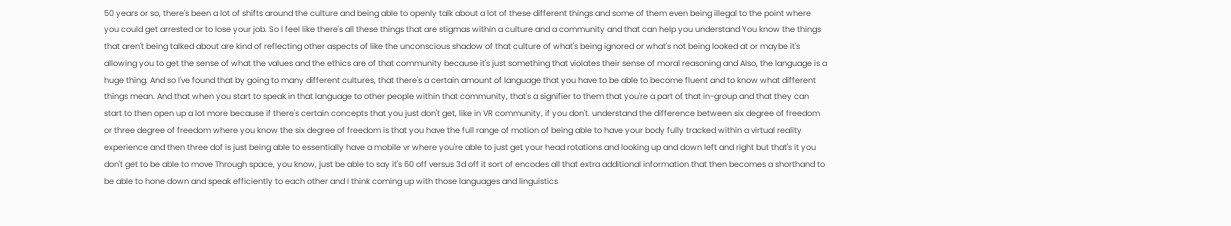50 years or so, there's been a lot of shifts around the culture and being able to openly talk about a lot of these different things and some of them even being illegal to the point where you could get arrested or to lose your job. So I feel like there's all these things that are stigmas within a culture and a community and that can help you understand You know the things that aren't being talked about are kind of reflecting other aspects of like the unconscious shadow of that culture of what's being ignored or what's not being looked at or maybe it's allowing you to get the sense of what the values and the ethics are of that community because it's just something that violates their sense of moral reasoning and Also, the language is a huge thing. And so I've found that by going to many different cultures, that there's a certain amount of language that you have to be able to become fluent and to know what different things mean. And that when you start to speak in that language to other people within that community, that's a signifier to them that you're a part of that in-group and that they can start to then open up a lot more because if there's certain concepts that you just don't get, like in VR community, if you don't. understand the difference between six degree of freedom or three degree of freedom where you know the six degree of freedom is that you have the full range of motion of being able to have your body fully tracked within a virtual reality experience and then three dof is just being able to essentially have a mobile vr where you're able to just get your head rotations and looking up and down left and right but that's it you don't get to be able to move Through space, you know, just be able to say it's 60 off versus 3d off it sort of encodes all that extra additional information that then becomes a shorthand to be able to hone down and speak efficiently to each other and I think coming up with those languages and linguistics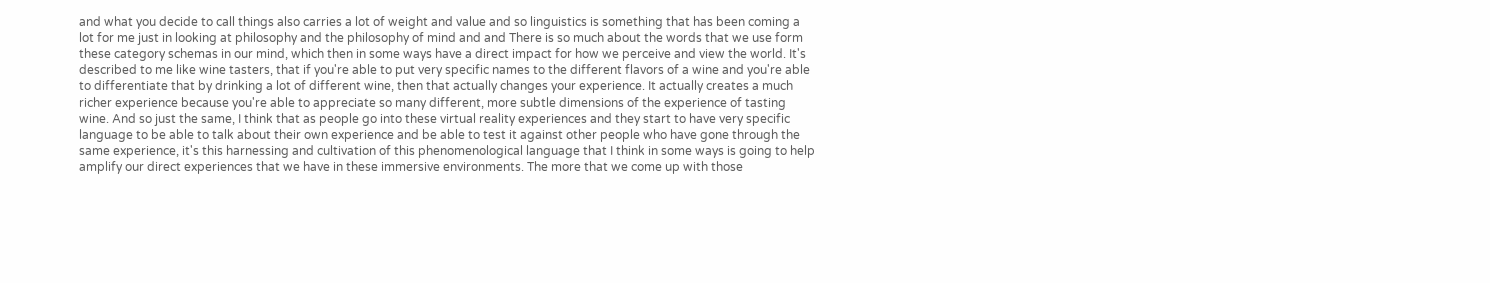and what you decide to call things also carries a lot of weight and value and so linguistics is something that has been coming a lot for me just in looking at philosophy and the philosophy of mind and and There is so much about the words that we use form these category schemas in our mind, which then in some ways have a direct impact for how we perceive and view the world. It's described to me like wine tasters, that if you're able to put very specific names to the different flavors of a wine and you're able to differentiate that by drinking a lot of different wine, then that actually changes your experience. It actually creates a much richer experience because you're able to appreciate so many different, more subtle dimensions of the experience of tasting wine. And so just the same, I think that as people go into these virtual reality experiences and they start to have very specific language to be able to talk about their own experience and be able to test it against other people who have gone through the same experience, it's this harnessing and cultivation of this phenomenological language that I think in some ways is going to help amplify our direct experiences that we have in these immersive environments. The more that we come up with those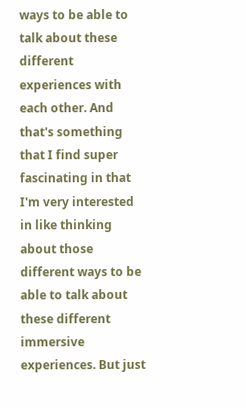ways to be able to talk about these different experiences with each other. And that's something that I find super fascinating in that I'm very interested in like thinking about those different ways to be able to talk about these different immersive experiences. But just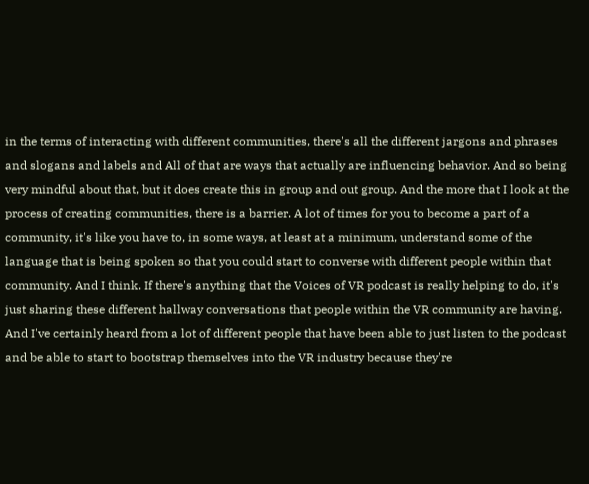in the terms of interacting with different communities, there's all the different jargons and phrases and slogans and labels and All of that are ways that actually are influencing behavior. And so being very mindful about that, but it does create this in group and out group. And the more that I look at the process of creating communities, there is a barrier. A lot of times for you to become a part of a community, it's like you have to, in some ways, at least at a minimum, understand some of the language that is being spoken so that you could start to converse with different people within that community. And I think. If there's anything that the Voices of VR podcast is really helping to do, it's just sharing these different hallway conversations that people within the VR community are having. And I've certainly heard from a lot of different people that have been able to just listen to the podcast and be able to start to bootstrap themselves into the VR industry because they're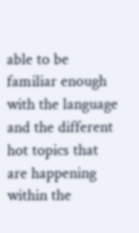able to be familiar enough with the language and the different hot topics that are happening within the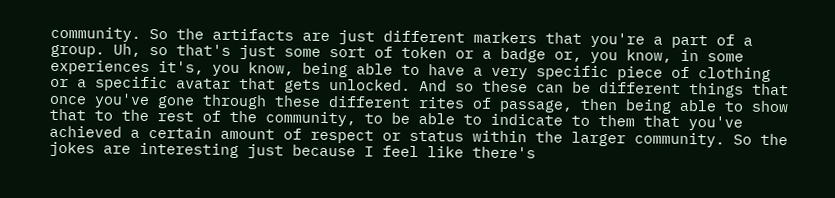community. So the artifacts are just different markers that you're a part of a group. Uh, so that's just some sort of token or a badge or, you know, in some experiences it's, you know, being able to have a very specific piece of clothing or a specific avatar that gets unlocked. And so these can be different things that once you've gone through these different rites of passage, then being able to show that to the rest of the community, to be able to indicate to them that you've achieved a certain amount of respect or status within the larger community. So the jokes are interesting just because I feel like there's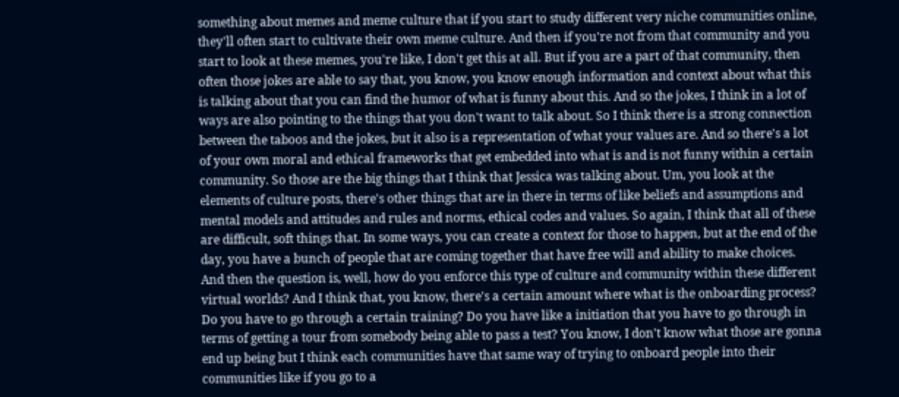something about memes and meme culture that if you start to study different very niche communities online, they'll often start to cultivate their own meme culture. And then if you're not from that community and you start to look at these memes, you're like, I don't get this at all. But if you are a part of that community, then often those jokes are able to say that, you know, you know enough information and context about what this is talking about that you can find the humor of what is funny about this. And so the jokes, I think in a lot of ways are also pointing to the things that you don't want to talk about. So I think there is a strong connection between the taboos and the jokes, but it also is a representation of what your values are. And so there's a lot of your own moral and ethical frameworks that get embedded into what is and is not funny within a certain community. So those are the big things that I think that Jessica was talking about. Um, you look at the elements of culture posts, there's other things that are in there in terms of like beliefs and assumptions and mental models and attitudes and rules and norms, ethical codes and values. So again, I think that all of these are difficult, soft things that. In some ways, you can create a context for those to happen, but at the end of the day, you have a bunch of people that are coming together that have free will and ability to make choices. And then the question is, well, how do you enforce this type of culture and community within these different virtual worlds? And I think that, you know, there's a certain amount where what is the onboarding process? Do you have to go through a certain training? Do you have like a initiation that you have to go through in terms of getting a tour from somebody being able to pass a test? You know, I don't know what those are gonna end up being but I think each communities have that same way of trying to onboard people into their communities like if you go to a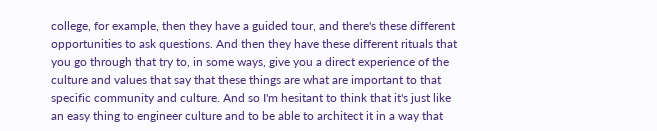college, for example, then they have a guided tour, and there's these different opportunities to ask questions. And then they have these different rituals that you go through that try to, in some ways, give you a direct experience of the culture and values that say that these things are what are important to that specific community and culture. And so I'm hesitant to think that it's just like an easy thing to engineer culture and to be able to architect it in a way that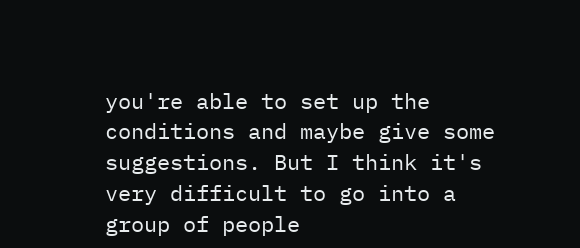you're able to set up the conditions and maybe give some suggestions. But I think it's very difficult to go into a group of people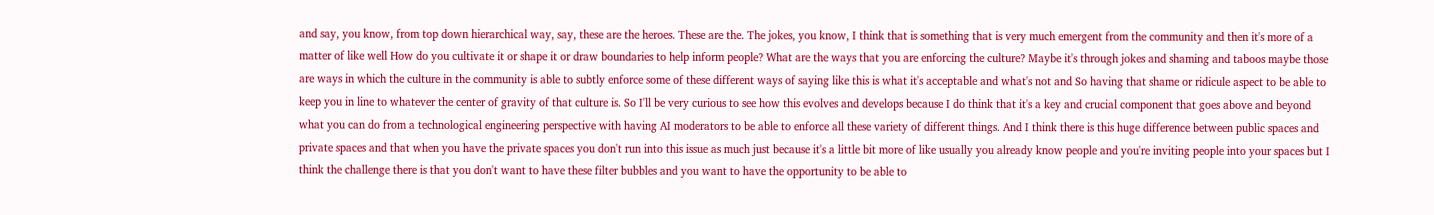and say, you know, from top down hierarchical way, say, these are the heroes. These are the. The jokes, you know, I think that is something that is very much emergent from the community and then it's more of a matter of like well How do you cultivate it or shape it or draw boundaries to help inform people? What are the ways that you are enforcing the culture? Maybe it's through jokes and shaming and taboos maybe those are ways in which the culture in the community is able to subtly enforce some of these different ways of saying like this is what it's acceptable and what's not and So having that shame or ridicule aspect to be able to keep you in line to whatever the center of gravity of that culture is. So I'll be very curious to see how this evolves and develops because I do think that it's a key and crucial component that goes above and beyond what you can do from a technological engineering perspective with having AI moderators to be able to enforce all these variety of different things. And I think there is this huge difference between public spaces and private spaces and that when you have the private spaces you don't run into this issue as much just because it's a little bit more of like usually you already know people and you're inviting people into your spaces but I think the challenge there is that you don't want to have these filter bubbles and you want to have the opportunity to be able to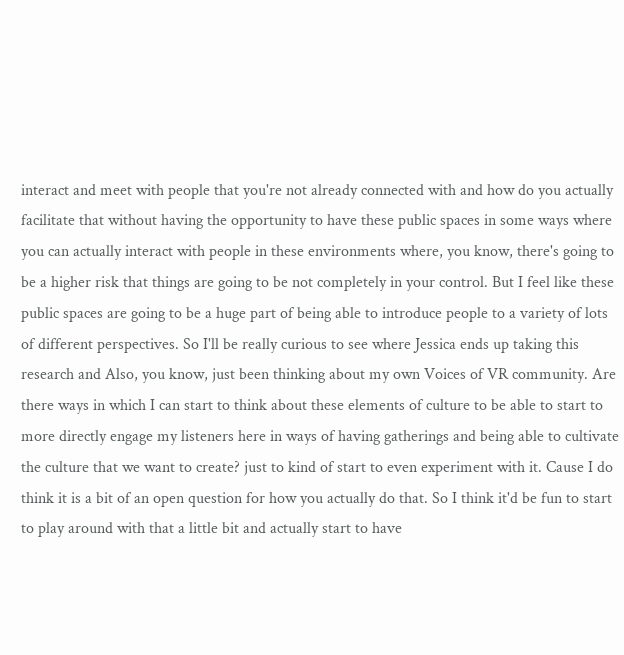interact and meet with people that you're not already connected with and how do you actually facilitate that without having the opportunity to have these public spaces in some ways where you can actually interact with people in these environments where, you know, there's going to be a higher risk that things are going to be not completely in your control. But I feel like these public spaces are going to be a huge part of being able to introduce people to a variety of lots of different perspectives. So I'll be really curious to see where Jessica ends up taking this research and Also, you know, just been thinking about my own Voices of VR community. Are there ways in which I can start to think about these elements of culture to be able to start to more directly engage my listeners here in ways of having gatherings and being able to cultivate the culture that we want to create? just to kind of start to even experiment with it. Cause I do think it is a bit of an open question for how you actually do that. So I think it'd be fun to start to play around with that a little bit and actually start to have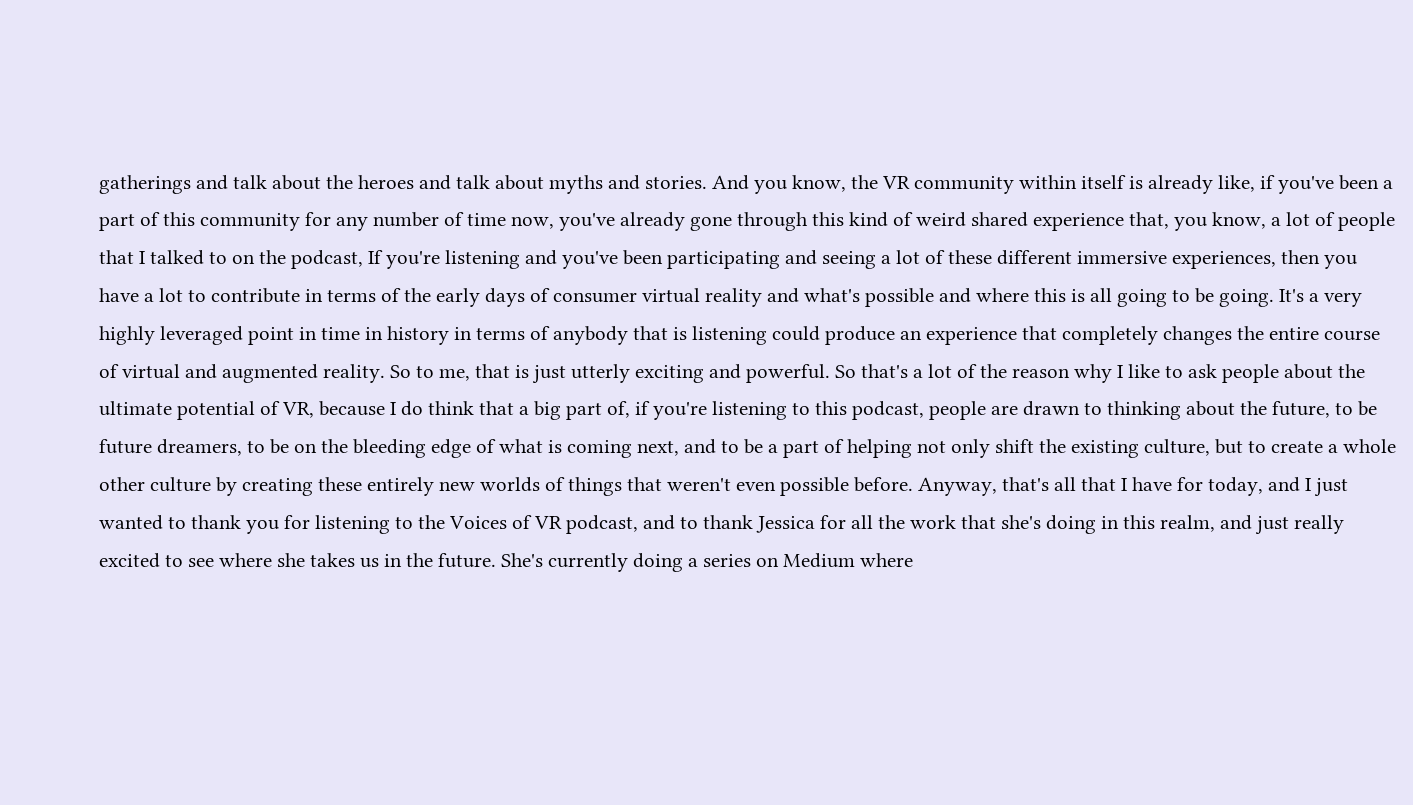gatherings and talk about the heroes and talk about myths and stories. And you know, the VR community within itself is already like, if you've been a part of this community for any number of time now, you've already gone through this kind of weird shared experience that, you know, a lot of people that I talked to on the podcast, If you're listening and you've been participating and seeing a lot of these different immersive experiences, then you have a lot to contribute in terms of the early days of consumer virtual reality and what's possible and where this is all going to be going. It's a very highly leveraged point in time in history in terms of anybody that is listening could produce an experience that completely changes the entire course of virtual and augmented reality. So to me, that is just utterly exciting and powerful. So that's a lot of the reason why I like to ask people about the ultimate potential of VR, because I do think that a big part of, if you're listening to this podcast, people are drawn to thinking about the future, to be future dreamers, to be on the bleeding edge of what is coming next, and to be a part of helping not only shift the existing culture, but to create a whole other culture by creating these entirely new worlds of things that weren't even possible before. Anyway, that's all that I have for today, and I just wanted to thank you for listening to the Voices of VR podcast, and to thank Jessica for all the work that she's doing in this realm, and just really excited to see where she takes us in the future. She's currently doing a series on Medium where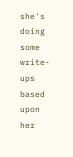she's doing some write-ups based upon her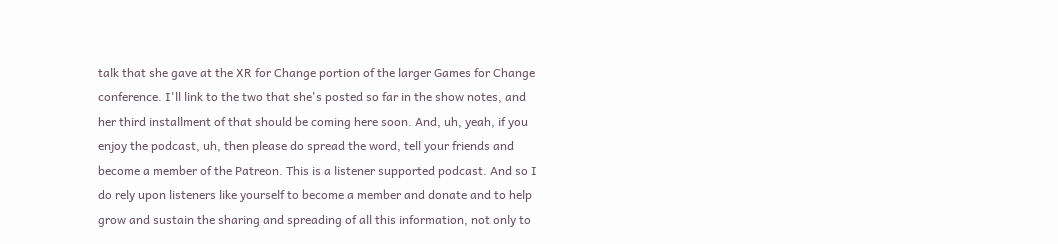talk that she gave at the XR for Change portion of the larger Games for Change conference. I'll link to the two that she's posted so far in the show notes, and her third installment of that should be coming here soon. And, uh, yeah, if you enjoy the podcast, uh, then please do spread the word, tell your friends and become a member of the Patreon. This is a listener supported podcast. And so I do rely upon listeners like yourself to become a member and donate and to help grow and sustain the sharing and spreading of all this information, not only to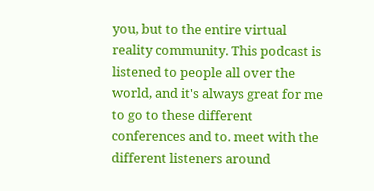you, but to the entire virtual reality community. This podcast is listened to people all over the world, and it's always great for me to go to these different conferences and to. meet with the different listeners around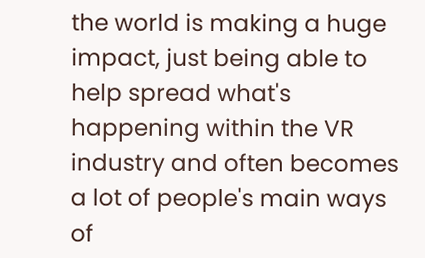the world is making a huge impact, just being able to help spread what's happening within the VR industry and often becomes a lot of people's main ways of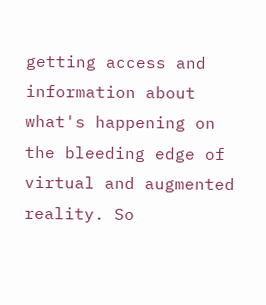getting access and information about what's happening on the bleeding edge of virtual and augmented reality. So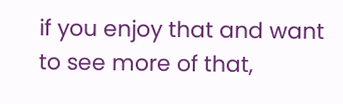if you enjoy that and want to see more of that,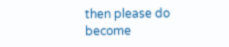then please do become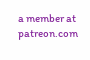a member at patreon.com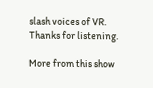slash voices of VR. Thanks for listening.

More from this show